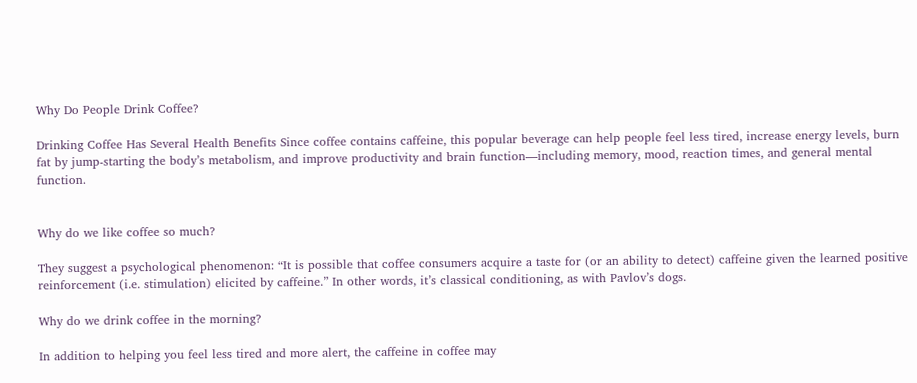Why Do People Drink Coffee?

Drinking Coffee Has Several Health Benefits Since coffee contains caffeine, this popular beverage can help people feel less tired, increase energy levels, burn fat by jump-starting the body’s metabolism, and improve productivity and brain function—including memory, mood, reaction times, and general mental function.


Why do we like coffee so much?

They suggest a psychological phenomenon: “It is possible that coffee consumers acquire a taste for (or an ability to detect) caffeine given the learned positive reinforcement (i.e. stimulation) elicited by caffeine.” In other words, it’s classical conditioning, as with Pavlov’s dogs.

Why do we drink coffee in the morning?

In addition to helping you feel less tired and more alert, the caffeine in coffee may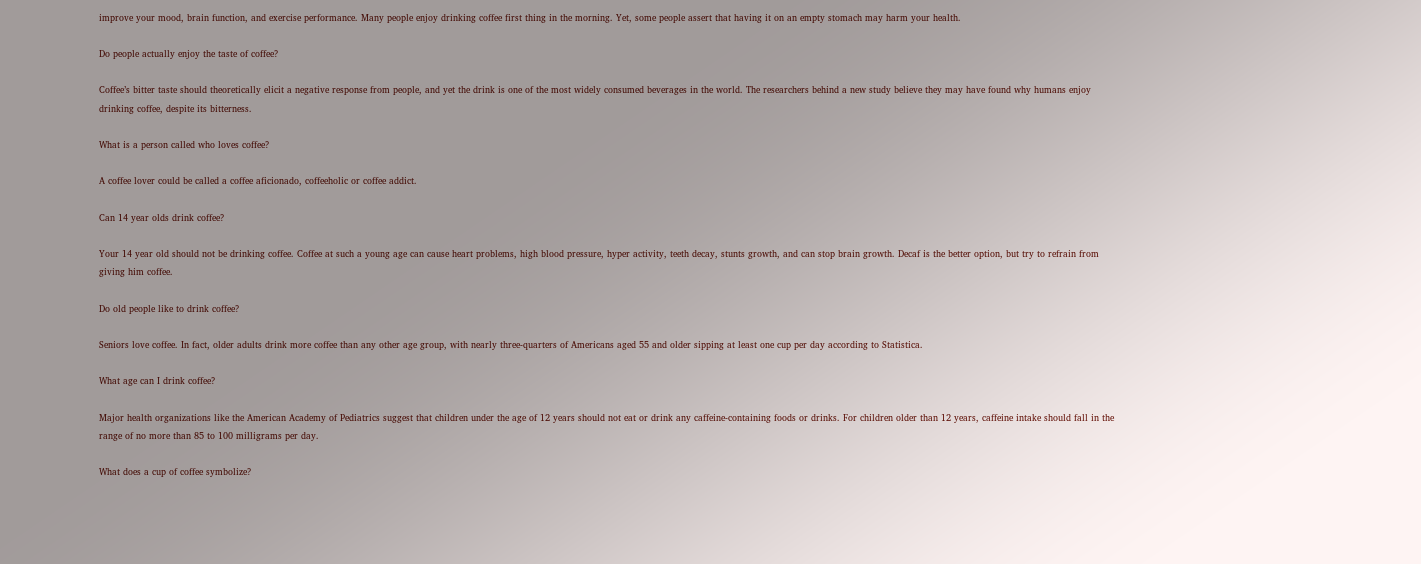improve your mood, brain function, and exercise performance. Many people enjoy drinking coffee first thing in the morning. Yet, some people assert that having it on an empty stomach may harm your health.

Do people actually enjoy the taste of coffee?

Coffee’s bitter taste should theoretically elicit a negative response from people, and yet the drink is one of the most widely consumed beverages in the world. The researchers behind a new study believe they may have found why humans enjoy drinking coffee, despite its bitterness.

What is a person called who loves coffee?

A coffee lover could be called a coffee aficionado, coffeeholic or coffee addict.

Can 14 year olds drink coffee?

Your 14 year old should not be drinking coffee. Coffee at such a young age can cause heart problems, high blood pressure, hyper activity, teeth decay, stunts growth, and can stop brain growth. Decaf is the better option, but try to refrain from giving him coffee.

Do old people like to drink coffee?

Seniors love coffee. In fact, older adults drink more coffee than any other age group, with nearly three-quarters of Americans aged 55 and older sipping at least one cup per day according to Statistica.

What age can I drink coffee?

Major health organizations like the American Academy of Pediatrics suggest that children under the age of 12 years should not eat or drink any caffeine-containing foods or drinks. For children older than 12 years, caffeine intake should fall in the range of no more than 85 to 100 milligrams per day.

What does a cup of coffee symbolize?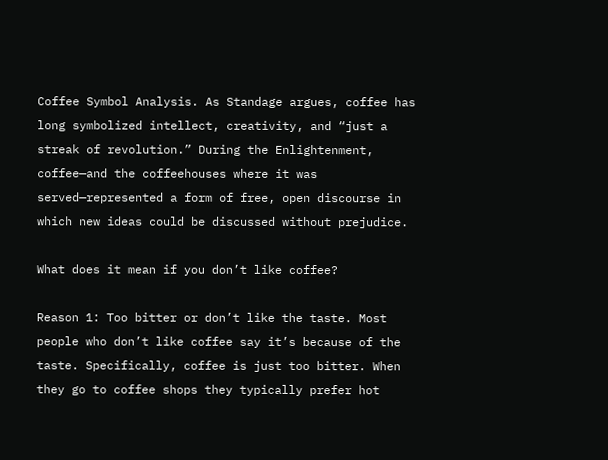Coffee Symbol Analysis. As Standage argues, coffee has long symbolized intellect, creativity, and “just a streak of revolution.” During the Enlightenment, coffee—and the coffeehouses where it was served—represented a form of free, open discourse in which new ideas could be discussed without prejudice.

What does it mean if you don’t like coffee?

Reason 1: Too bitter or don’t like the taste. Most people who don’t like coffee say it’s because of the taste. Specifically, coffee is just too bitter. When they go to coffee shops they typically prefer hot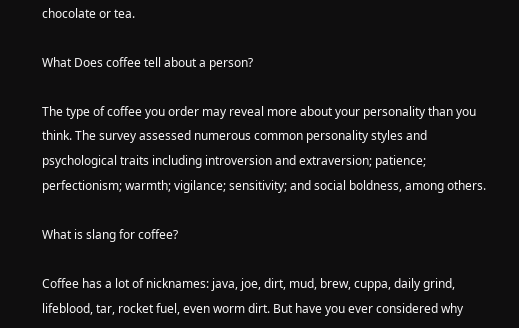chocolate or tea.

What Does coffee tell about a person?

The type of coffee you order may reveal more about your personality than you think. The survey assessed numerous common personality styles and psychological traits including introversion and extraversion; patience; perfectionism; warmth; vigilance; sensitivity; and social boldness, among others.

What is slang for coffee?

Coffee has a lot of nicknames: java, joe, dirt, mud, brew, cuppa, daily grind, lifeblood, tar, rocket fuel, even worm dirt. But have you ever considered why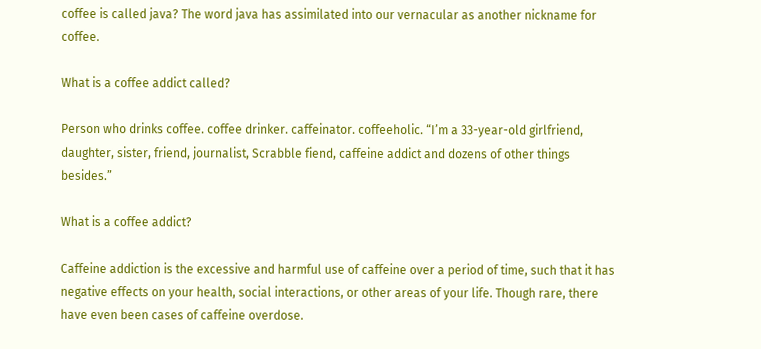coffee is called java? The word java has assimilated into our vernacular as another nickname for coffee.

What is a coffee addict called?

Person who drinks coffee. coffee drinker. caffeinator. coffeeholic. “I’m a 33-year-old girlfriend, daughter, sister, friend, journalist, Scrabble fiend, caffeine addict and dozens of other things besides.”

What is a coffee addict?

Caffeine addiction is the excessive and harmful use of caffeine over a period of time, such that it has negative effects on your health, social interactions, or other areas of your life. Though rare, there have even been cases of caffeine overdose.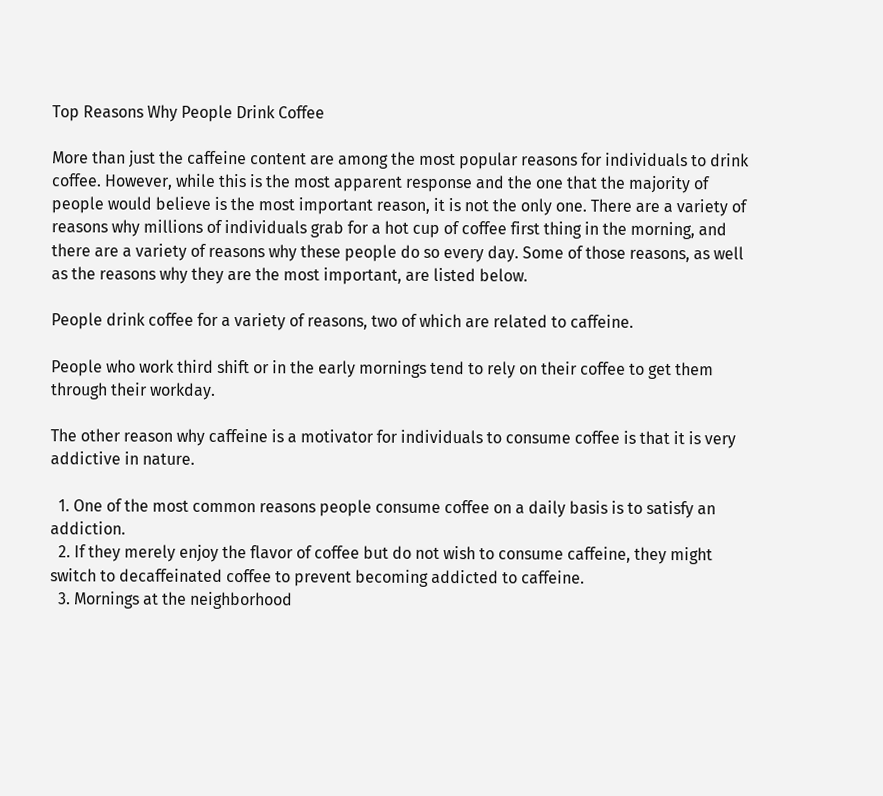Top Reasons Why People Drink Coffee

More than just the caffeine content are among the most popular reasons for individuals to drink coffee. However, while this is the most apparent response and the one that the majority of people would believe is the most important reason, it is not the only one. There are a variety of reasons why millions of individuals grab for a hot cup of coffee first thing in the morning, and there are a variety of reasons why these people do so every day. Some of those reasons, as well as the reasons why they are the most important, are listed below.

People drink coffee for a variety of reasons, two of which are related to caffeine.

People who work third shift or in the early mornings tend to rely on their coffee to get them through their workday.

The other reason why caffeine is a motivator for individuals to consume coffee is that it is very addictive in nature.

  1. One of the most common reasons people consume coffee on a daily basis is to satisfy an addiction.
  2. If they merely enjoy the flavor of coffee but do not wish to consume caffeine, they might switch to decaffeinated coffee to prevent becoming addicted to caffeine.
  3. Mornings at the neighborhood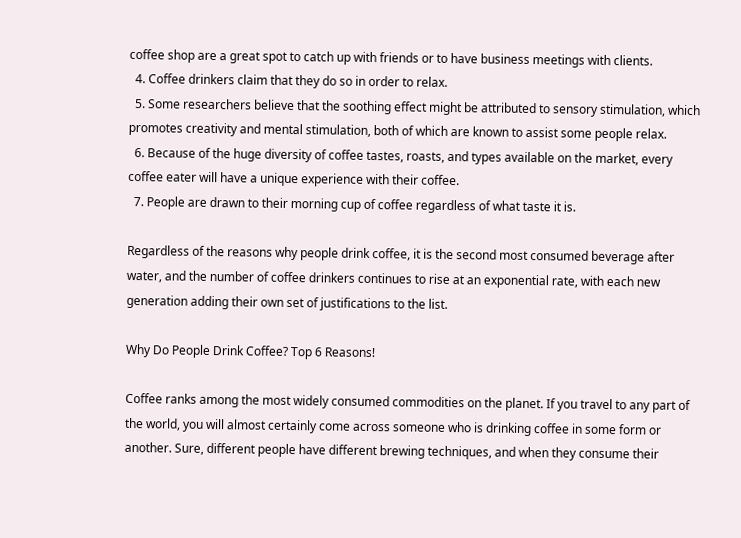coffee shop are a great spot to catch up with friends or to have business meetings with clients.
  4. Coffee drinkers claim that they do so in order to relax.
  5. Some researchers believe that the soothing effect might be attributed to sensory stimulation, which promotes creativity and mental stimulation, both of which are known to assist some people relax.
  6. Because of the huge diversity of coffee tastes, roasts, and types available on the market, every coffee eater will have a unique experience with their coffee.
  7. People are drawn to their morning cup of coffee regardless of what taste it is.

Regardless of the reasons why people drink coffee, it is the second most consumed beverage after water, and the number of coffee drinkers continues to rise at an exponential rate, with each new generation adding their own set of justifications to the list.

Why Do People Drink Coffee? Top 6 Reasons!

Coffee ranks among the most widely consumed commodities on the planet. If you travel to any part of the world, you will almost certainly come across someone who is drinking coffee in some form or another. Sure, different people have different brewing techniques, and when they consume their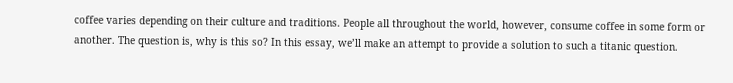coffee varies depending on their culture and traditions. People all throughout the world, however, consume coffee in some form or another. The question is, why is this so? In this essay, we’ll make an attempt to provide a solution to such a titanic question.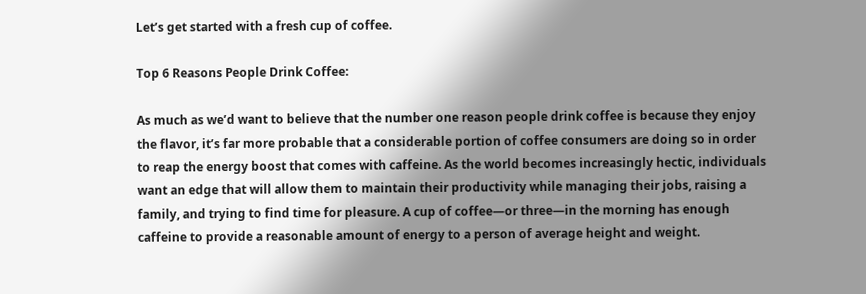Let’s get started with a fresh cup of coffee.

Top 6 Reasons People Drink Coffee:

As much as we’d want to believe that the number one reason people drink coffee is because they enjoy the flavor, it’s far more probable that a considerable portion of coffee consumers are doing so in order to reap the energy boost that comes with caffeine. As the world becomes increasingly hectic, individuals want an edge that will allow them to maintain their productivity while managing their jobs, raising a family, and trying to find time for pleasure. A cup of coffee—or three—in the morning has enough caffeine to provide a reasonable amount of energy to a person of average height and weight.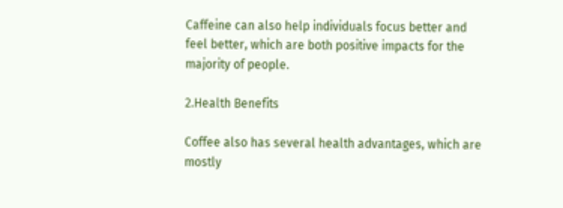Caffeine can also help individuals focus better and feel better, which are both positive impacts for the majority of people.

2.Health Benefits

Coffee also has several health advantages, which are mostly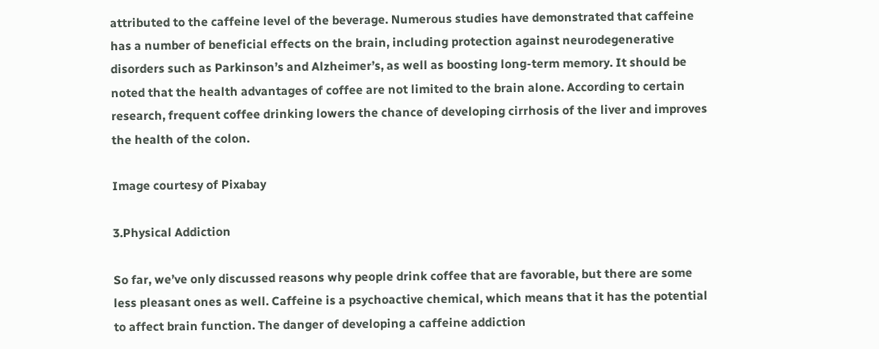attributed to the caffeine level of the beverage. Numerous studies have demonstrated that caffeine has a number of beneficial effects on the brain, including protection against neurodegenerative disorders such as Parkinson’s and Alzheimer’s, as well as boosting long-term memory. It should be noted that the health advantages of coffee are not limited to the brain alone. According to certain research, frequent coffee drinking lowers the chance of developing cirrhosis of the liver and improves the health of the colon.

Image courtesy of Pixabay

3.Physical Addiction

So far, we’ve only discussed reasons why people drink coffee that are favorable, but there are some less pleasant ones as well. Caffeine is a psychoactive chemical, which means that it has the potential to affect brain function. The danger of developing a caffeine addiction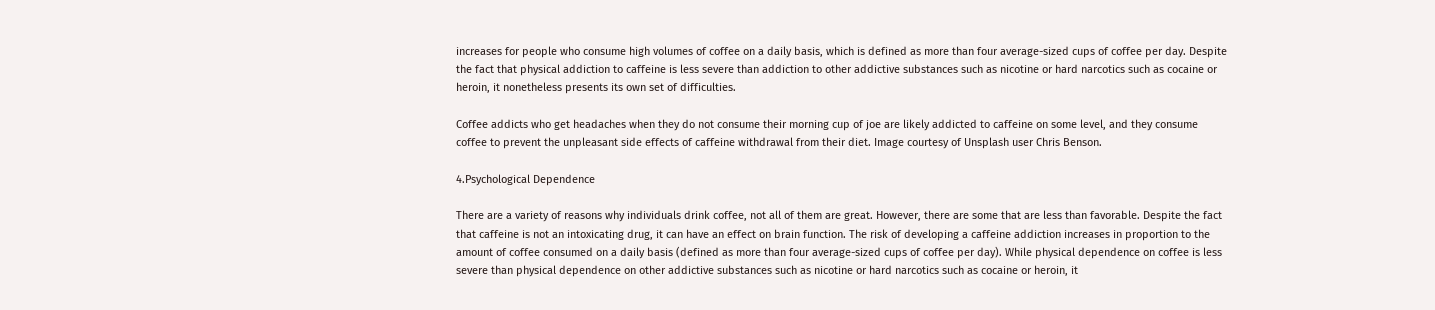increases for people who consume high volumes of coffee on a daily basis, which is defined as more than four average-sized cups of coffee per day. Despite the fact that physical addiction to caffeine is less severe than addiction to other addictive substances such as nicotine or hard narcotics such as cocaine or heroin, it nonetheless presents its own set of difficulties.

Coffee addicts who get headaches when they do not consume their morning cup of joe are likely addicted to caffeine on some level, and they consume coffee to prevent the unpleasant side effects of caffeine withdrawal from their diet. Image courtesy of Unsplash user Chris Benson.

4.Psychological Dependence

There are a variety of reasons why individuals drink coffee, not all of them are great. However, there are some that are less than favorable. Despite the fact that caffeine is not an intoxicating drug, it can have an effect on brain function. The risk of developing a caffeine addiction increases in proportion to the amount of coffee consumed on a daily basis (defined as more than four average-sized cups of coffee per day). While physical dependence on coffee is less severe than physical dependence on other addictive substances such as nicotine or hard narcotics such as cocaine or heroin, it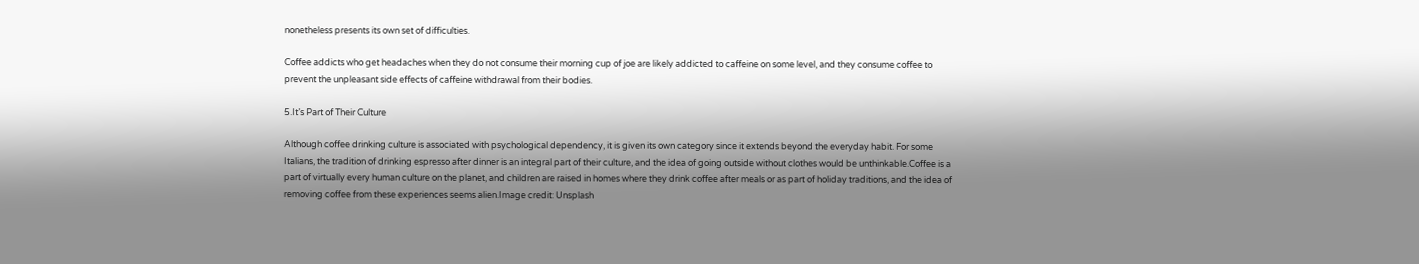nonetheless presents its own set of difficulties.

Coffee addicts who get headaches when they do not consume their morning cup of joe are likely addicted to caffeine on some level, and they consume coffee to prevent the unpleasant side effects of caffeine withdrawal from their bodies.

5.It’s Part of Their Culture

Although coffee drinking culture is associated with psychological dependency, it is given its own category since it extends beyond the everyday habit. For some Italians, the tradition of drinking espresso after dinner is an integral part of their culture, and the idea of going outside without clothes would be unthinkable.Coffee is a part of virtually every human culture on the planet, and children are raised in homes where they drink coffee after meals or as part of holiday traditions, and the idea of removing coffee from these experiences seems alien.Image credit: Unsplash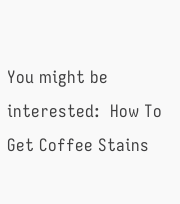You might be interested:  How To Get Coffee Stains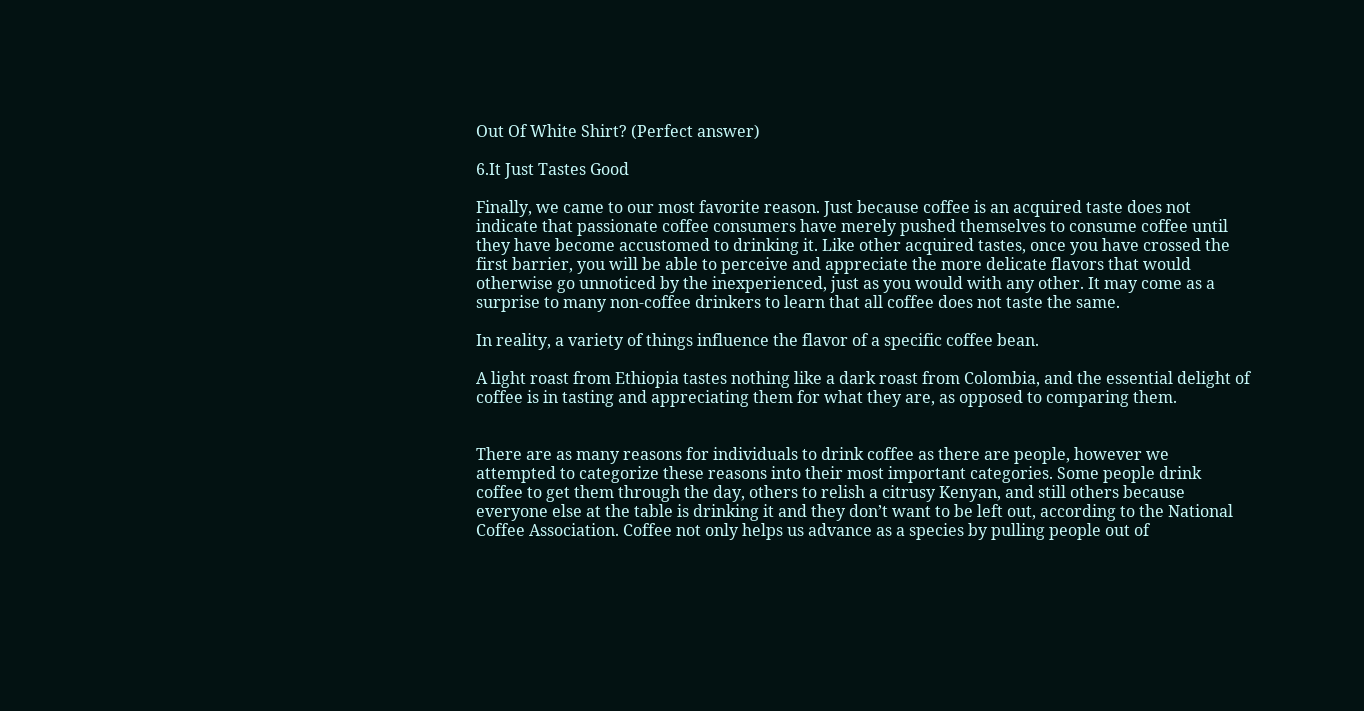Out Of White Shirt? (Perfect answer)

6.It Just Tastes Good

Finally, we came to our most favorite reason. Just because coffee is an acquired taste does not indicate that passionate coffee consumers have merely pushed themselves to consume coffee until they have become accustomed to drinking it. Like other acquired tastes, once you have crossed the first barrier, you will be able to perceive and appreciate the more delicate flavors that would otherwise go unnoticed by the inexperienced, just as you would with any other. It may come as a surprise to many non-coffee drinkers to learn that all coffee does not taste the same.

In reality, a variety of things influence the flavor of a specific coffee bean.

A light roast from Ethiopia tastes nothing like a dark roast from Colombia, and the essential delight of coffee is in tasting and appreciating them for what they are, as opposed to comparing them.


There are as many reasons for individuals to drink coffee as there are people, however we attempted to categorize these reasons into their most important categories. Some people drink coffee to get them through the day, others to relish a citrusy Kenyan, and still others because everyone else at the table is drinking it and they don’t want to be left out, according to the National Coffee Association. Coffee not only helps us advance as a species by pulling people out of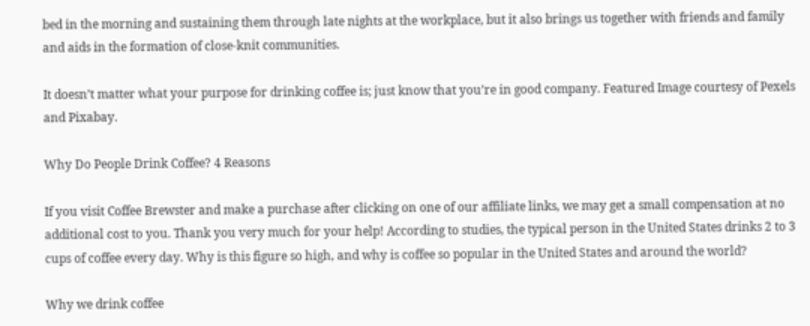bed in the morning and sustaining them through late nights at the workplace, but it also brings us together with friends and family and aids in the formation of close-knit communities.

It doesn’t matter what your purpose for drinking coffee is; just know that you’re in good company. Featured Image courtesy of Pexels and Pixabay.

Why Do People Drink Coffee? 4 Reasons

If you visit Coffee Brewster and make a purchase after clicking on one of our affiliate links, we may get a small compensation at no additional cost to you. Thank you very much for your help! According to studies, the typical person in the United States drinks 2 to 3 cups of coffee every day. Why is this figure so high, and why is coffee so popular in the United States and around the world?

Why we drink coffee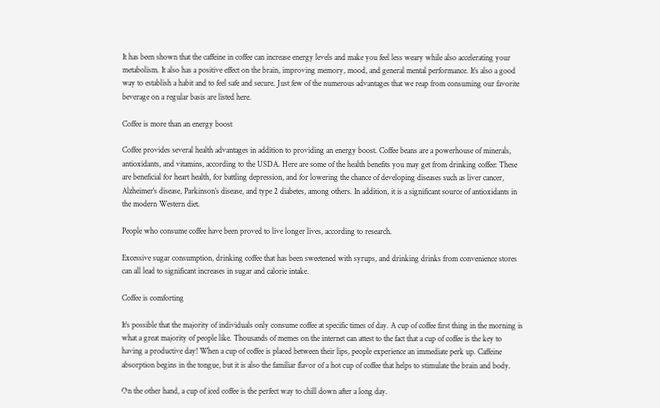It has been shown that the caffeine in coffee can increase energy levels and make you feel less weary while also accelerating your metabolism. It also has a positive effect on the brain, improving memory, mood, and general mental performance. It’s also a good way to establish a habit and to feel safe and secure. Just few of the numerous advantages that we reap from consuming our favorite beverage on a regular basis are listed here.

Coffee is more than an energy boost

Coffee provides several health advantages in addition to providing an energy boost. Coffee beans are a powerhouse of minerals, antioxidants, and vitamins, according to the USDA. Here are some of the health benefits you may get from drinking coffee: These are beneficial for heart health, for battling depression, and for lowering the chance of developing diseases such as liver cancer, Alzheimer’s disease, Parkinson’s disease, and type 2 diabetes, among others. In addition, it is a significant source of antioxidants in the modern Western diet.

People who consume coffee have been proved to live longer lives, according to research.

Excessive sugar consumption, drinking coffee that has been sweetened with syrups, and drinking drinks from convenience stores can all lead to significant increases in sugar and calorie intake.

Coffee is comforting

It’s possible that the majority of individuals only consume coffee at specific times of day. A cup of coffee first thing in the morning is what a great majority of people like. Thousands of memes on the internet can attest to the fact that a cup of coffee is the key to having a productive day! When a cup of coffee is placed between their lips, people experience an immediate perk up. Caffeine absorption begins in the tongue, but it is also the familiar flavor of a hot cup of coffee that helps to stimulate the brain and body.

On the other hand, a cup of iced coffee is the perfect way to chill down after a long day.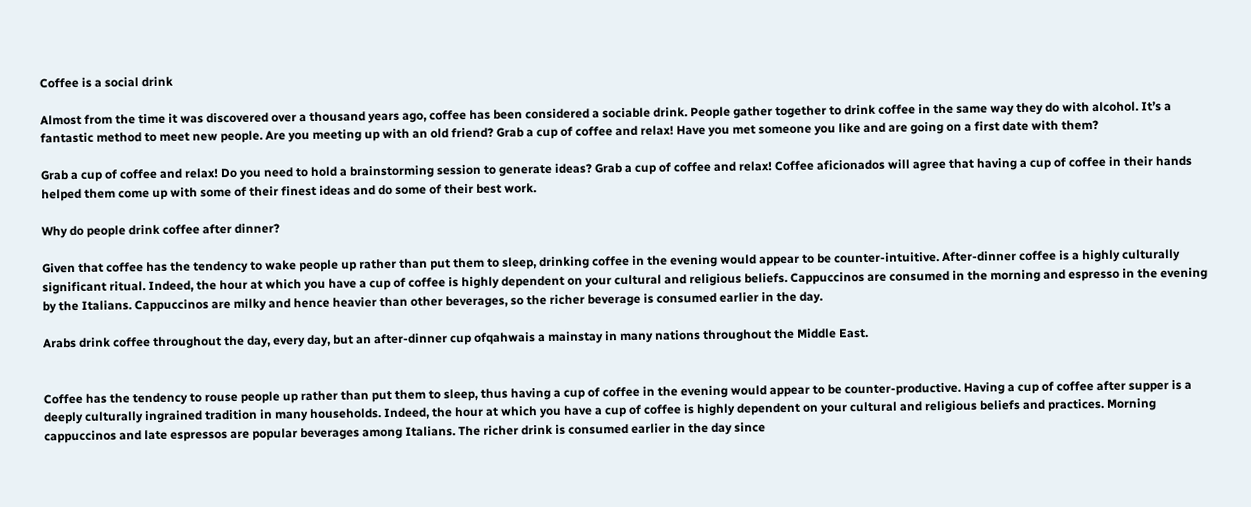Coffee is a social drink

Almost from the time it was discovered over a thousand years ago, coffee has been considered a sociable drink. People gather together to drink coffee in the same way they do with alcohol. It’s a fantastic method to meet new people. Are you meeting up with an old friend? Grab a cup of coffee and relax! Have you met someone you like and are going on a first date with them?

Grab a cup of coffee and relax! Do you need to hold a brainstorming session to generate ideas? Grab a cup of coffee and relax! Coffee aficionados will agree that having a cup of coffee in their hands helped them come up with some of their finest ideas and do some of their best work.

Why do people drink coffee after dinner?

Given that coffee has the tendency to wake people up rather than put them to sleep, drinking coffee in the evening would appear to be counter-intuitive. After-dinner coffee is a highly culturally significant ritual. Indeed, the hour at which you have a cup of coffee is highly dependent on your cultural and religious beliefs. Cappuccinos are consumed in the morning and espresso in the evening by the Italians. Cappuccinos are milky and hence heavier than other beverages, so the richer beverage is consumed earlier in the day.

Arabs drink coffee throughout the day, every day, but an after-dinner cup ofqahwais a mainstay in many nations throughout the Middle East.


Coffee has the tendency to rouse people up rather than put them to sleep, thus having a cup of coffee in the evening would appear to be counter-productive. Having a cup of coffee after supper is a deeply culturally ingrained tradition in many households. Indeed, the hour at which you have a cup of coffee is highly dependent on your cultural and religious beliefs and practices. Morning cappuccinos and late espressos are popular beverages among Italians. The richer drink is consumed earlier in the day since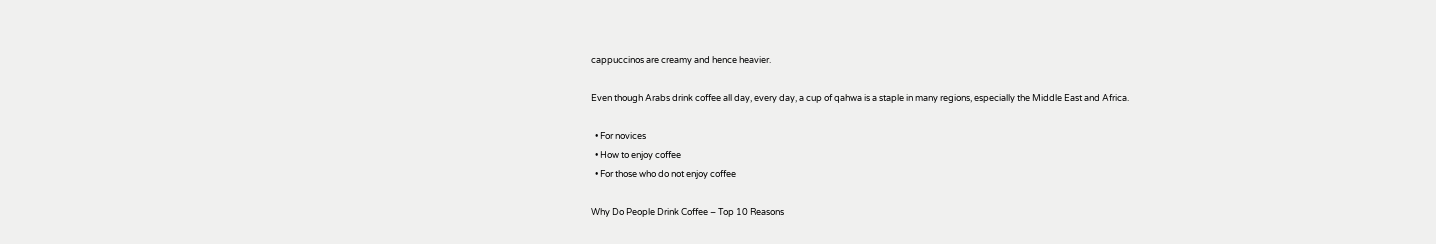cappuccinos are creamy and hence heavier.

Even though Arabs drink coffee all day, every day, a cup of qahwa is a staple in many regions, especially the Middle East and Africa.

  • For novices
  • How to enjoy coffee
  • For those who do not enjoy coffee

Why Do People Drink Coffee – Top 10 Reasons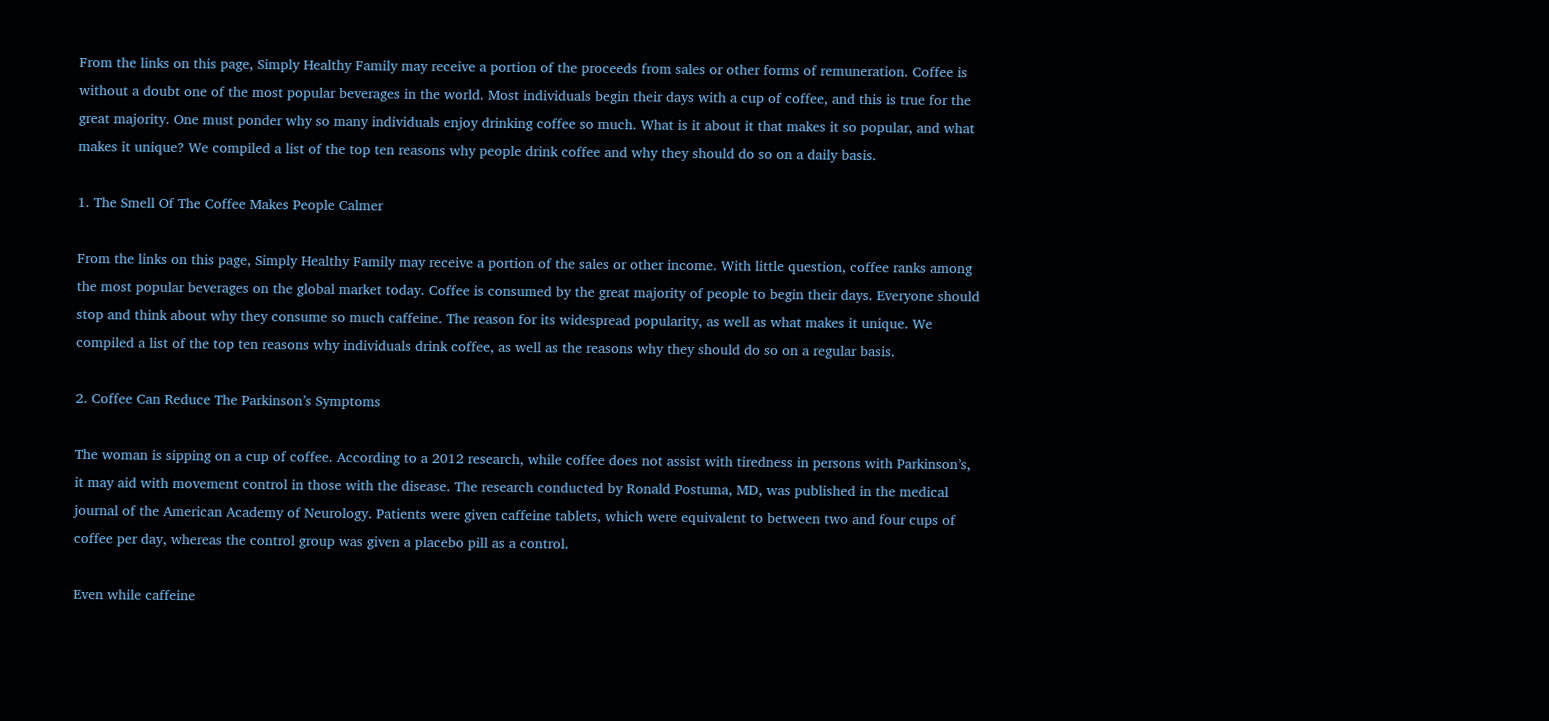From the links on this page, Simply Healthy Family may receive a portion of the proceeds from sales or other forms of remuneration. Coffee is without a doubt one of the most popular beverages in the world. Most individuals begin their days with a cup of coffee, and this is true for the great majority. One must ponder why so many individuals enjoy drinking coffee so much. What is it about it that makes it so popular, and what makes it unique? We compiled a list of the top ten reasons why people drink coffee and why they should do so on a daily basis.

1. The Smell Of The Coffee Makes People Calmer

From the links on this page, Simply Healthy Family may receive a portion of the sales or other income. With little question, coffee ranks among the most popular beverages on the global market today. Coffee is consumed by the great majority of people to begin their days. Everyone should stop and think about why they consume so much caffeine. The reason for its widespread popularity, as well as what makes it unique. We compiled a list of the top ten reasons why individuals drink coffee, as well as the reasons why they should do so on a regular basis.

2. Coffee Can Reduce The Parkinson’s Symptoms

The woman is sipping on a cup of coffee. According to a 2012 research, while coffee does not assist with tiredness in persons with Parkinson’s, it may aid with movement control in those with the disease. The research conducted by Ronald Postuma, MD, was published in the medical journal of the American Academy of Neurology. Patients were given caffeine tablets, which were equivalent to between two and four cups of coffee per day, whereas the control group was given a placebo pill as a control.

Even while caffeine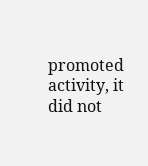promoted activity, it did not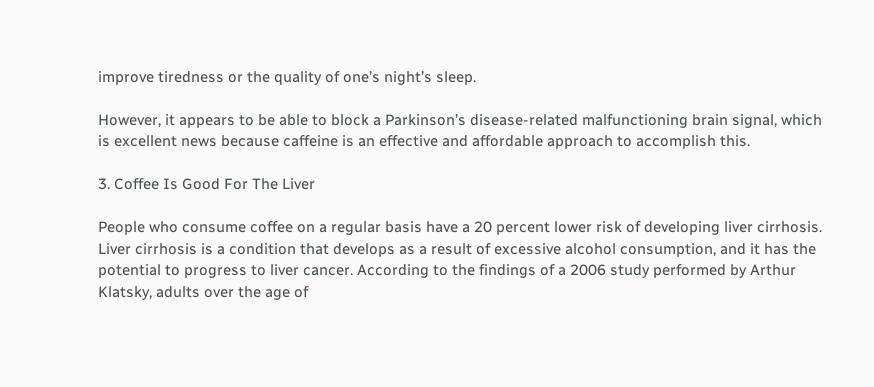improve tiredness or the quality of one’s night’s sleep.

However, it appears to be able to block a Parkinson’s disease-related malfunctioning brain signal, which is excellent news because caffeine is an effective and affordable approach to accomplish this.

3. Coffee Is Good For The Liver

People who consume coffee on a regular basis have a 20 percent lower risk of developing liver cirrhosis. Liver cirrhosis is a condition that develops as a result of excessive alcohol consumption, and it has the potential to progress to liver cancer. According to the findings of a 2006 study performed by Arthur Klatsky, adults over the age of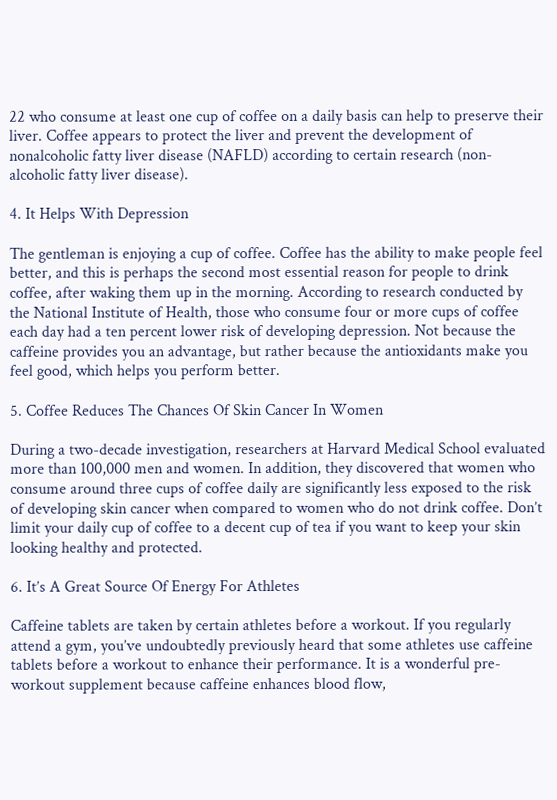22 who consume at least one cup of coffee on a daily basis can help to preserve their liver. Coffee appears to protect the liver and prevent the development of nonalcoholic fatty liver disease (NAFLD) according to certain research (non-alcoholic fatty liver disease).

4. It Helps With Depression

The gentleman is enjoying a cup of coffee. Coffee has the ability to make people feel better, and this is perhaps the second most essential reason for people to drink coffee, after waking them up in the morning. According to research conducted by the National Institute of Health, those who consume four or more cups of coffee each day had a ten percent lower risk of developing depression. Not because the caffeine provides you an advantage, but rather because the antioxidants make you feel good, which helps you perform better.

5. Coffee Reduces The Chances Of Skin Cancer In Women

During a two-decade investigation, researchers at Harvard Medical School evaluated more than 100,000 men and women. In addition, they discovered that women who consume around three cups of coffee daily are significantly less exposed to the risk of developing skin cancer when compared to women who do not drink coffee. Don’t limit your daily cup of coffee to a decent cup of tea if you want to keep your skin looking healthy and protected.

6. It’s A Great Source Of Energy For Athletes

Caffeine tablets are taken by certain athletes before a workout. If you regularly attend a gym, you’ve undoubtedly previously heard that some athletes use caffeine tablets before a workout to enhance their performance. It is a wonderful pre-workout supplement because caffeine enhances blood flow,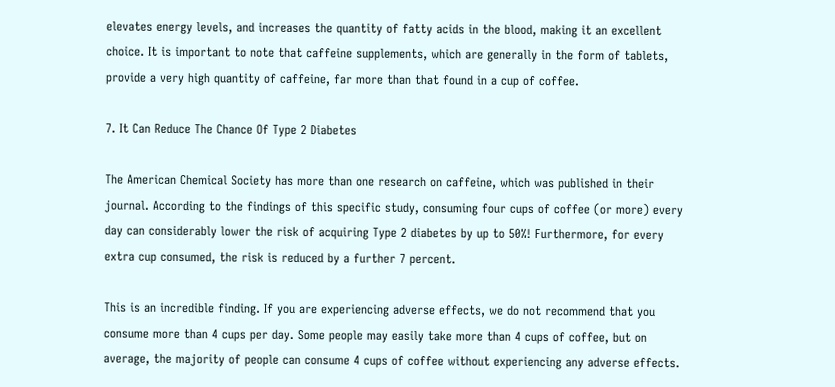elevates energy levels, and increases the quantity of fatty acids in the blood, making it an excellent choice. It is important to note that caffeine supplements, which are generally in the form of tablets, provide a very high quantity of caffeine, far more than that found in a cup of coffee.

7. It Can Reduce The Chance Of Type 2 Diabetes

The American Chemical Society has more than one research on caffeine, which was published in their journal. According to the findings of this specific study, consuming four cups of coffee (or more) every day can considerably lower the risk of acquiring Type 2 diabetes by up to 50%! Furthermore, for every extra cup consumed, the risk is reduced by a further 7 percent.

This is an incredible finding. If you are experiencing adverse effects, we do not recommend that you consume more than 4 cups per day. Some people may easily take more than 4 cups of coffee, but on average, the majority of people can consume 4 cups of coffee without experiencing any adverse effects.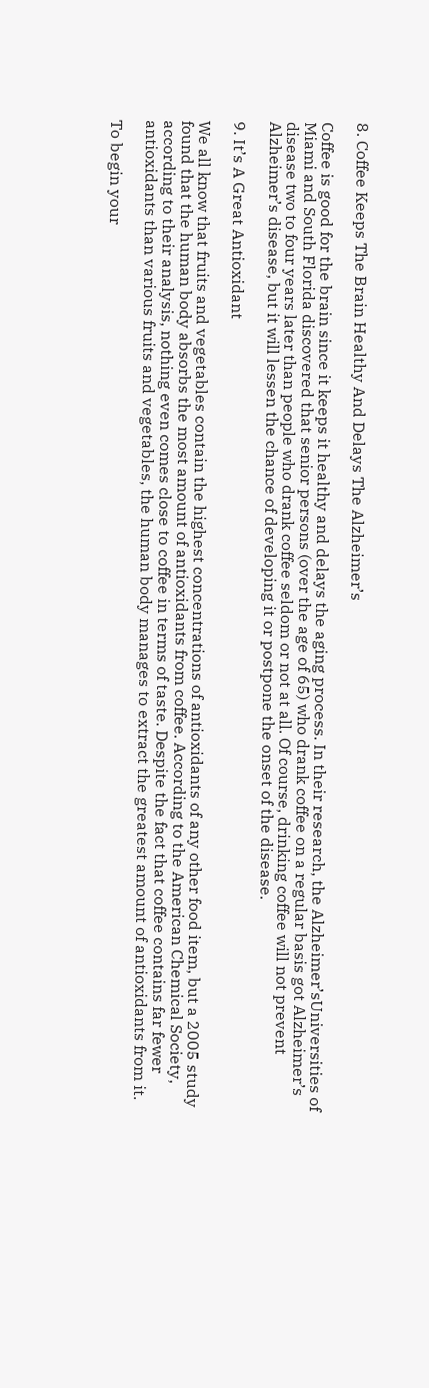8. Coffee Keeps The Brain Healthy And Delays The Alzheimer’s

Coffee is good for the brain since it keeps it healthy and delays the aging process. In their research, the Alzheimer’sUniversities of Miami and South Florida discovered that senior persons (over the age of 65) who drank coffee on a regular basis got Alzheimer’s disease two to four years later than people who drank coffee seldom or not at all. Of course, drinking coffee will not prevent Alzheimer’s disease, but it will lessen the chance of developing it or postpone the onset of the disease.

9. It’s A Great Antioxidant

We all know that fruits and vegetables contain the highest concentrations of antioxidants of any other food item, but a 2005 study found that the human body absorbs the most amount of antioxidants from coffee. According to the American Chemical Society, according to their analysis, nothing even comes close to coffee in terms of taste. Despite the fact that coffee contains far fewer antioxidants than various fruits and vegetables, the human body manages to extract the greatest amount of antioxidants from it.

To begin your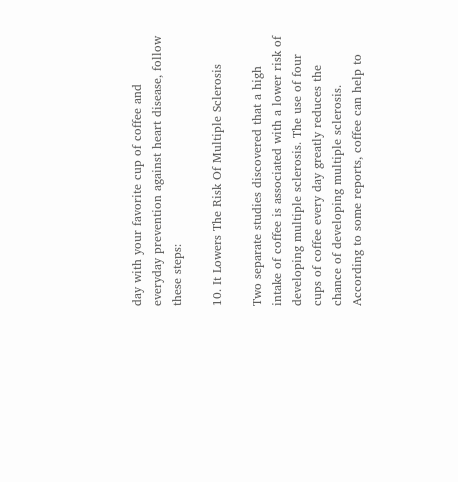day with your favorite cup of coffee and everyday prevention against heart disease, follow these steps:

10. It Lowers The Risk Of Multiple Sclerosis

Two separate studies discovered that a high intake of coffee is associated with a lower risk of developing multiple sclerosis. The use of four cups of coffee every day greatly reduces the chance of developing multiple sclerosis. According to some reports, coffee can help to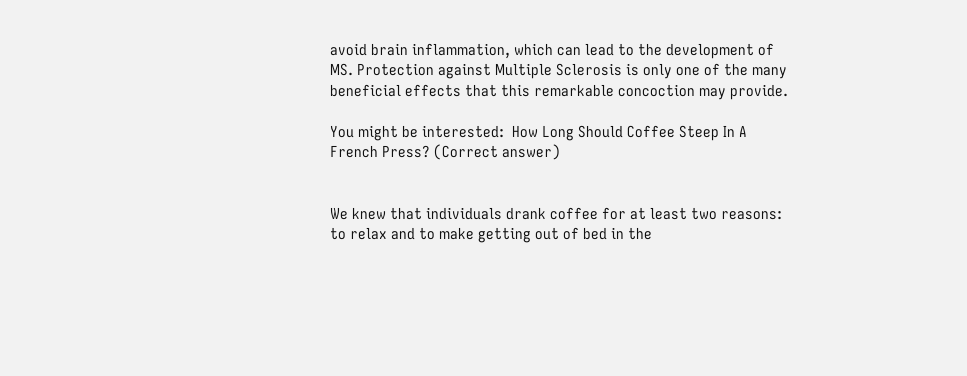avoid brain inflammation, which can lead to the development of MS. Protection against Multiple Sclerosis is only one of the many beneficial effects that this remarkable concoction may provide.

You might be interested:  How Long Should Coffee Steep In A French Press? (Correct answer)


We knew that individuals drank coffee for at least two reasons: to relax and to make getting out of bed in the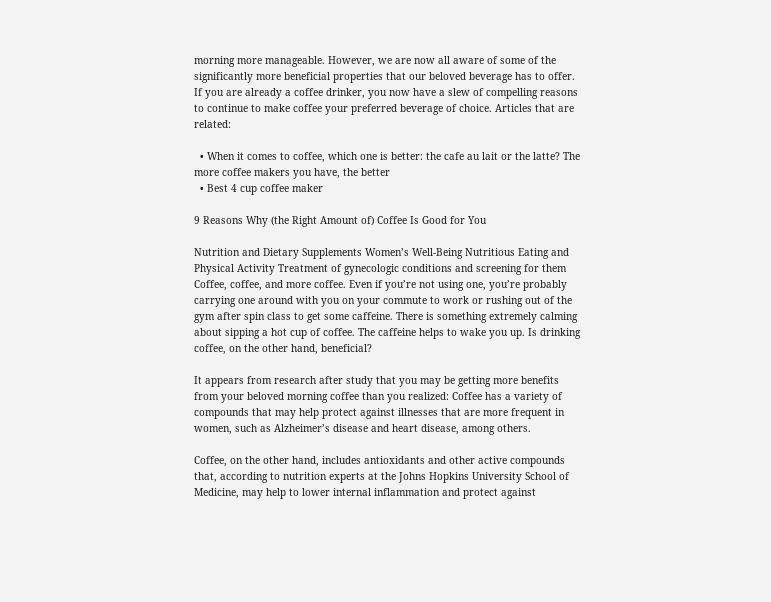morning more manageable. However, we are now all aware of some of the significantly more beneficial properties that our beloved beverage has to offer. If you are already a coffee drinker, you now have a slew of compelling reasons to continue to make coffee your preferred beverage of choice. Articles that are related:

  • When it comes to coffee, which one is better: the cafe au lait or the latte? The more coffee makers you have, the better
  • Best 4 cup coffee maker

9 Reasons Why (the Right Amount of) Coffee Is Good for You

Nutrition and Dietary Supplements Women’s Well-Being Nutritious Eating and Physical Activity Treatment of gynecologic conditions and screening for them Coffee, coffee, and more coffee. Even if you’re not using one, you’re probably carrying one around with you on your commute to work or rushing out of the gym after spin class to get some caffeine. There is something extremely calming about sipping a hot cup of coffee. The caffeine helps to wake you up. Is drinking coffee, on the other hand, beneficial?

It appears from research after study that you may be getting more benefits from your beloved morning coffee than you realized: Coffee has a variety of compounds that may help protect against illnesses that are more frequent in women, such as Alzheimer’s disease and heart disease, among others.

Coffee, on the other hand, includes antioxidants and other active compounds that, according to nutrition experts at the Johns Hopkins University School of Medicine, may help to lower internal inflammation and protect against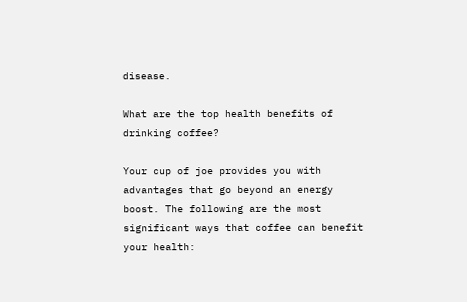disease.

What are the top health benefits of drinking coffee?

Your cup of joe provides you with advantages that go beyond an energy boost. The following are the most significant ways that coffee can benefit your health: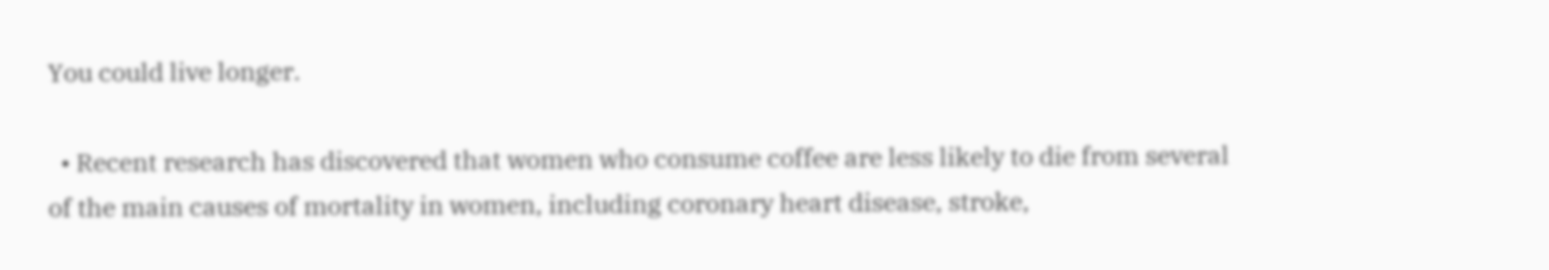You could live longer.

  • Recent research has discovered that women who consume coffee are less likely to die from several of the main causes of mortality in women, including coronary heart disease, stroke,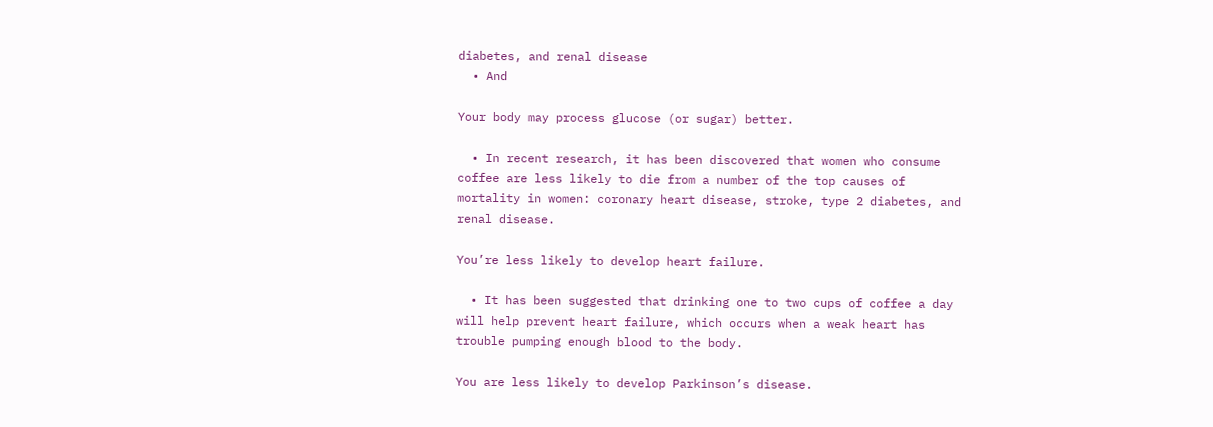diabetes, and renal disease
  • And

Your body may process glucose (or sugar) better.

  • In recent research, it has been discovered that women who consume coffee are less likely to die from a number of the top causes of mortality in women: coronary heart disease, stroke, type 2 diabetes, and renal disease.

You’re less likely to develop heart failure.

  • It has been suggested that drinking one to two cups of coffee a day will help prevent heart failure, which occurs when a weak heart has trouble pumping enough blood to the body.

You are less likely to develop Parkinson’s disease.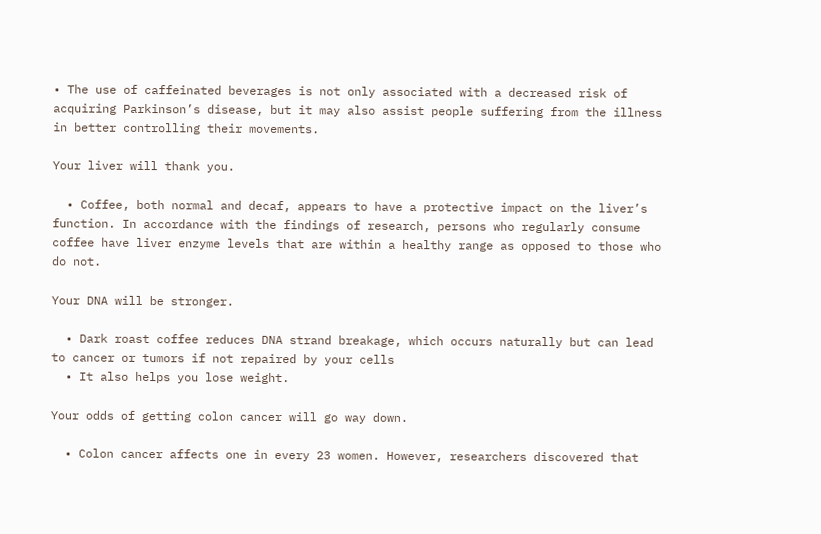• The use of caffeinated beverages is not only associated with a decreased risk of acquiring Parkinson’s disease, but it may also assist people suffering from the illness in better controlling their movements.

Your liver will thank you.

  • Coffee, both normal and decaf, appears to have a protective impact on the liver’s function. In accordance with the findings of research, persons who regularly consume coffee have liver enzyme levels that are within a healthy range as opposed to those who do not.

Your DNA will be stronger.

  • Dark roast coffee reduces DNA strand breakage, which occurs naturally but can lead to cancer or tumors if not repaired by your cells
  • It also helps you lose weight.

Your odds of getting colon cancer will go way down.

  • Colon cancer affects one in every 23 women. However, researchers discovered that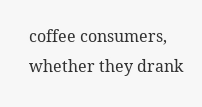coffee consumers, whether they drank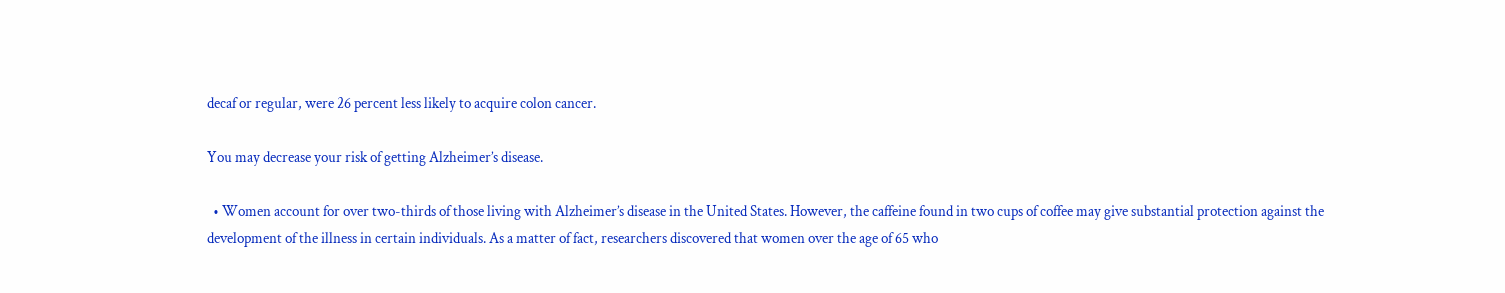decaf or regular, were 26 percent less likely to acquire colon cancer.

You may decrease your risk of getting Alzheimer’s disease.

  • Women account for over two-thirds of those living with Alzheimer’s disease in the United States. However, the caffeine found in two cups of coffee may give substantial protection against the development of the illness in certain individuals. As a matter of fact, researchers discovered that women over the age of 65 who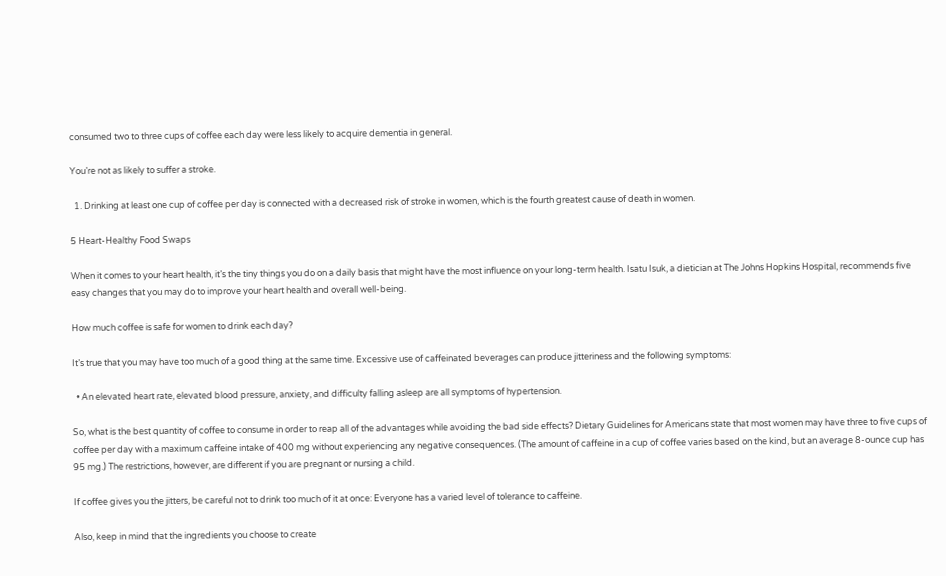consumed two to three cups of coffee each day were less likely to acquire dementia in general.

You’re not as likely to suffer a stroke.

  1. Drinking at least one cup of coffee per day is connected with a decreased risk of stroke in women, which is the fourth greatest cause of death in women.

5 Heart-Healthy Food Swaps

When it comes to your heart health, it’s the tiny things you do on a daily basis that might have the most influence on your long-term health. Isatu Isuk, a dietician at The Johns Hopkins Hospital, recommends five easy changes that you may do to improve your heart health and overall well-being.

How much coffee is safe for women to drink each day?

It’s true that you may have too much of a good thing at the same time. Excessive use of caffeinated beverages can produce jitteriness and the following symptoms:

  • An elevated heart rate, elevated blood pressure, anxiety, and difficulty falling asleep are all symptoms of hypertension.

So, what is the best quantity of coffee to consume in order to reap all of the advantages while avoiding the bad side effects? Dietary Guidelines for Americans state that most women may have three to five cups of coffee per day with a maximum caffeine intake of 400 mg without experiencing any negative consequences. (The amount of caffeine in a cup of coffee varies based on the kind, but an average 8-ounce cup has 95 mg.) The restrictions, however, are different if you are pregnant or nursing a child.

If coffee gives you the jitters, be careful not to drink too much of it at once: Everyone has a varied level of tolerance to caffeine.

Also, keep in mind that the ingredients you choose to create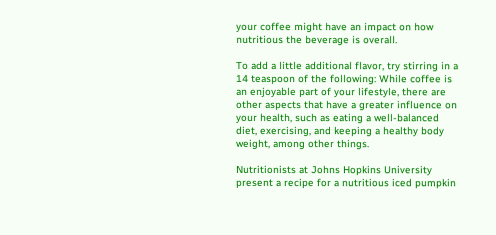your coffee might have an impact on how nutritious the beverage is overall.

To add a little additional flavor, try stirring in a 14 teaspoon of the following: While coffee is an enjoyable part of your lifestyle, there are other aspects that have a greater influence on your health, such as eating a well-balanced diet, exercising, and keeping a healthy body weight, among other things.

Nutritionists at Johns Hopkins University present a recipe for a nutritious iced pumpkin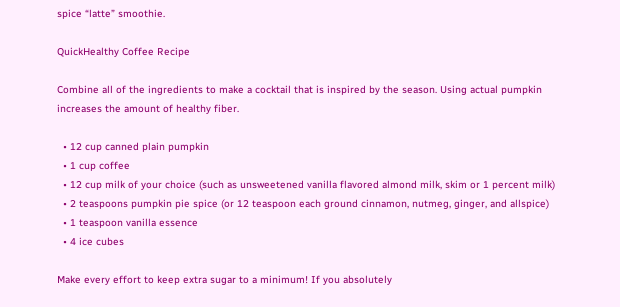spice “latte” smoothie.

QuickHealthy Coffee Recipe

Combine all of the ingredients to make a cocktail that is inspired by the season. Using actual pumpkin increases the amount of healthy fiber.

  • 12 cup canned plain pumpkin
  • 1 cup coffee
  • 12 cup milk of your choice (such as unsweetened vanilla flavored almond milk, skim or 1 percent milk)
  • 2 teaspoons pumpkin pie spice (or 12 teaspoon each ground cinnamon, nutmeg, ginger, and allspice)
  • 1 teaspoon vanilla essence
  • 4 ice cubes

Make every effort to keep extra sugar to a minimum! If you absolutely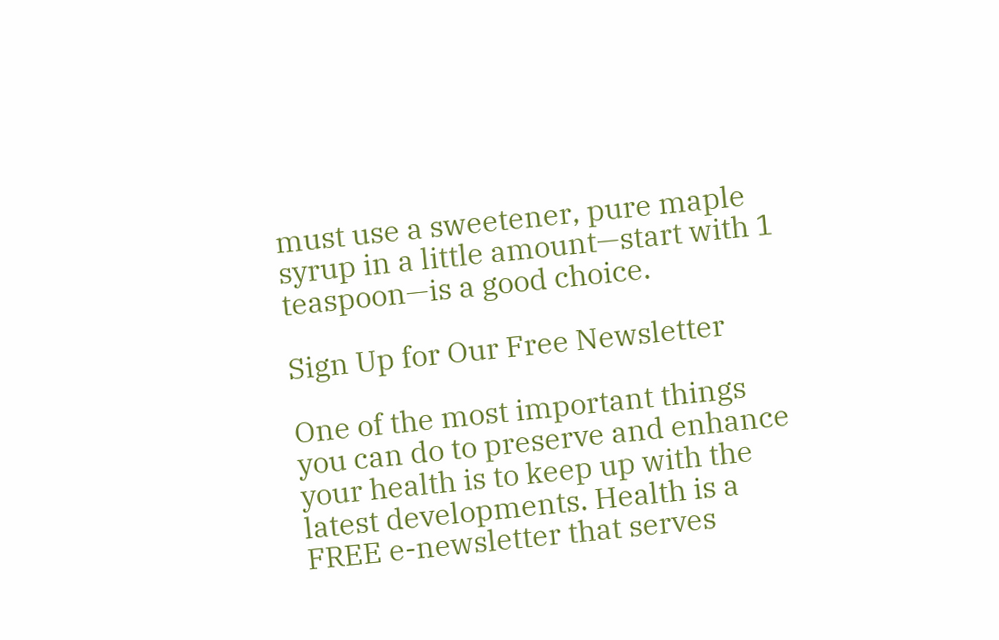must use a sweetener, pure maple syrup in a little amount—start with 1 teaspoon—is a good choice.

Sign Up for Our Free Newsletter

One of the most important things you can do to preserve and enhance your health is to keep up with the latest developments. Health is a FREE e-newsletter that serves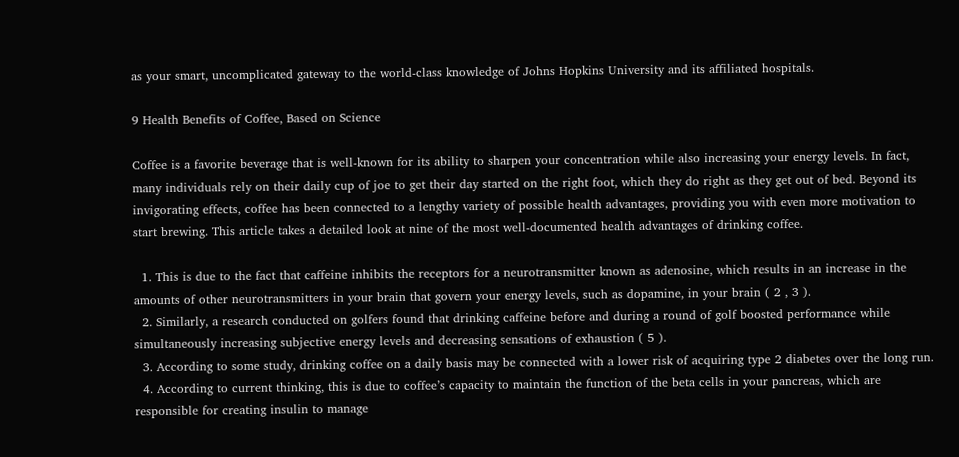as your smart, uncomplicated gateway to the world-class knowledge of Johns Hopkins University and its affiliated hospitals.

9 Health Benefits of Coffee, Based on Science

Coffee is a favorite beverage that is well-known for its ability to sharpen your concentration while also increasing your energy levels. In fact, many individuals rely on their daily cup of joe to get their day started on the right foot, which they do right as they get out of bed. Beyond its invigorating effects, coffee has been connected to a lengthy variety of possible health advantages, providing you with even more motivation to start brewing. This article takes a detailed look at nine of the most well-documented health advantages of drinking coffee.

  1. This is due to the fact that caffeine inhibits the receptors for a neurotransmitter known as adenosine, which results in an increase in the amounts of other neurotransmitters in your brain that govern your energy levels, such as dopamine, in your brain ( 2 , 3 ).
  2. Similarly, a research conducted on golfers found that drinking caffeine before and during a round of golf boosted performance while simultaneously increasing subjective energy levels and decreasing sensations of exhaustion ( 5 ).
  3. According to some study, drinking coffee on a daily basis may be connected with a lower risk of acquiring type 2 diabetes over the long run.
  4. According to current thinking, this is due to coffee’s capacity to maintain the function of the beta cells in your pancreas, which are responsible for creating insulin to manage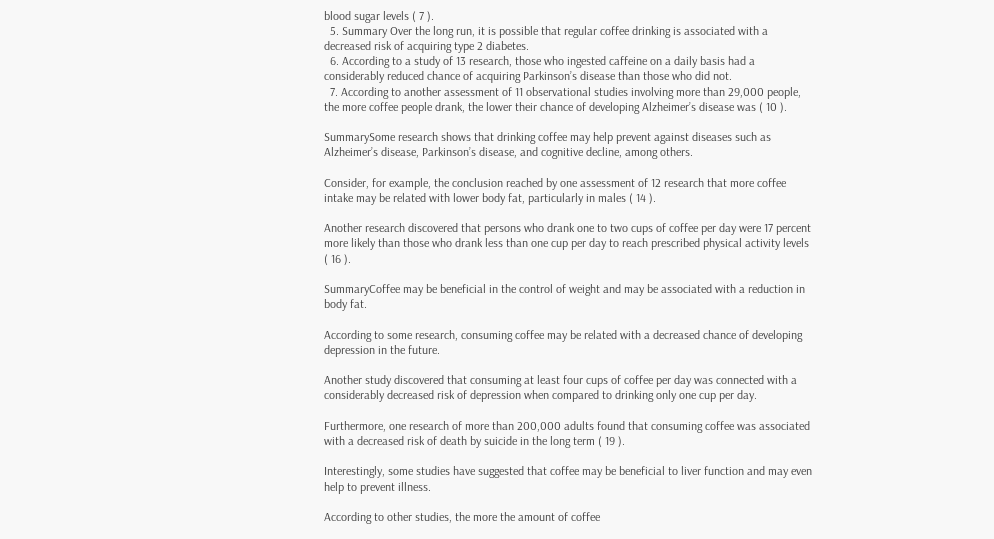blood sugar levels ( 7 ).
  5. Summary Over the long run, it is possible that regular coffee drinking is associated with a decreased risk of acquiring type 2 diabetes.
  6. According to a study of 13 research, those who ingested caffeine on a daily basis had a considerably reduced chance of acquiring Parkinson’s disease than those who did not.
  7. According to another assessment of 11 observational studies involving more than 29,000 people, the more coffee people drank, the lower their chance of developing Alzheimer’s disease was ( 10 ).

SummarySome research shows that drinking coffee may help prevent against diseases such as Alzheimer’s disease, Parkinson’s disease, and cognitive decline, among others.

Consider, for example, the conclusion reached by one assessment of 12 research that more coffee intake may be related with lower body fat, particularly in males ( 14 ).

Another research discovered that persons who drank one to two cups of coffee per day were 17 percent more likely than those who drank less than one cup per day to reach prescribed physical activity levels ( 16 ).

SummaryCoffee may be beneficial in the control of weight and may be associated with a reduction in body fat.

According to some research, consuming coffee may be related with a decreased chance of developing depression in the future.

Another study discovered that consuming at least four cups of coffee per day was connected with a considerably decreased risk of depression when compared to drinking only one cup per day.

Furthermore, one research of more than 200,000 adults found that consuming coffee was associated with a decreased risk of death by suicide in the long term ( 19 ).

Interestingly, some studies have suggested that coffee may be beneficial to liver function and may even help to prevent illness.

According to other studies, the more the amount of coffee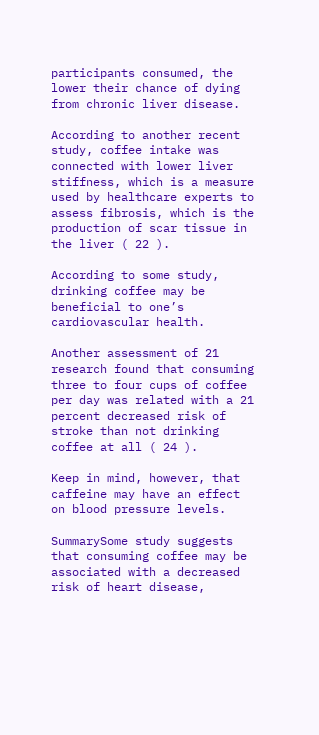participants consumed, the lower their chance of dying from chronic liver disease.

According to another recent study, coffee intake was connected with lower liver stiffness, which is a measure used by healthcare experts to assess fibrosis, which is the production of scar tissue in the liver ( 22 ).

According to some study, drinking coffee may be beneficial to one’s cardiovascular health.

Another assessment of 21 research found that consuming three to four cups of coffee per day was related with a 21 percent decreased risk of stroke than not drinking coffee at all ( 24 ).

Keep in mind, however, that caffeine may have an effect on blood pressure levels.

SummarySome study suggests that consuming coffee may be associated with a decreased risk of heart disease,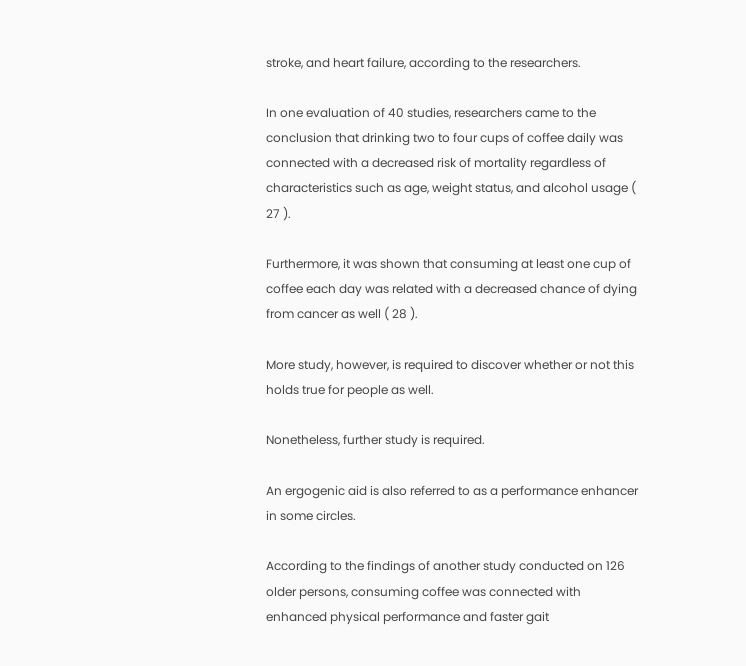stroke, and heart failure, according to the researchers.

In one evaluation of 40 studies, researchers came to the conclusion that drinking two to four cups of coffee daily was connected with a decreased risk of mortality regardless of characteristics such as age, weight status, and alcohol usage ( 27 ).

Furthermore, it was shown that consuming at least one cup of coffee each day was related with a decreased chance of dying from cancer as well ( 28 ).

More study, however, is required to discover whether or not this holds true for people as well.

Nonetheless, further study is required.

An ergogenic aid is also referred to as a performance enhancer in some circles.

According to the findings of another study conducted on 126 older persons, consuming coffee was connected with enhanced physical performance and faster gait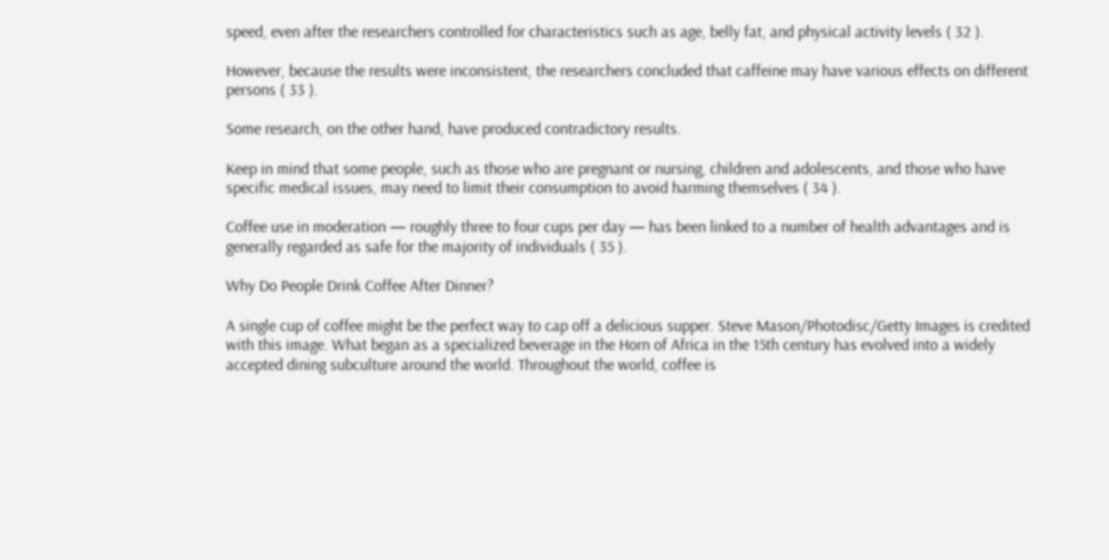speed, even after the researchers controlled for characteristics such as age, belly fat, and physical activity levels ( 32 ).

However, because the results were inconsistent, the researchers concluded that caffeine may have various effects on different persons ( 33 ).

Some research, on the other hand, have produced contradictory results.

Keep in mind that some people, such as those who are pregnant or nursing, children and adolescents, and those who have specific medical issues, may need to limit their consumption to avoid harming themselves ( 34 ).

Coffee use in moderation — roughly three to four cups per day — has been linked to a number of health advantages and is generally regarded as safe for the majority of individuals ( 35 ).

Why Do People Drink Coffee After Dinner?

A single cup of coffee might be the perfect way to cap off a delicious supper. Steve Mason/Photodisc/Getty Images is credited with this image. What began as a specialized beverage in the Horn of Africa in the 15th century has evolved into a widely accepted dining subculture around the world. Throughout the world, coffee is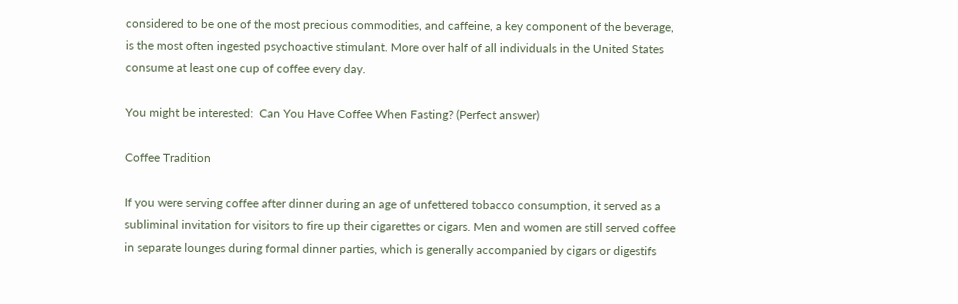considered to be one of the most precious commodities, and caffeine, a key component of the beverage, is the most often ingested psychoactive stimulant. More over half of all individuals in the United States consume at least one cup of coffee every day.

You might be interested:  Can You Have Coffee When Fasting? (Perfect answer)

Coffee Tradition

If you were serving coffee after dinner during an age of unfettered tobacco consumption, it served as a subliminal invitation for visitors to fire up their cigarettes or cigars. Men and women are still served coffee in separate lounges during formal dinner parties, which is generally accompanied by cigars or digestifs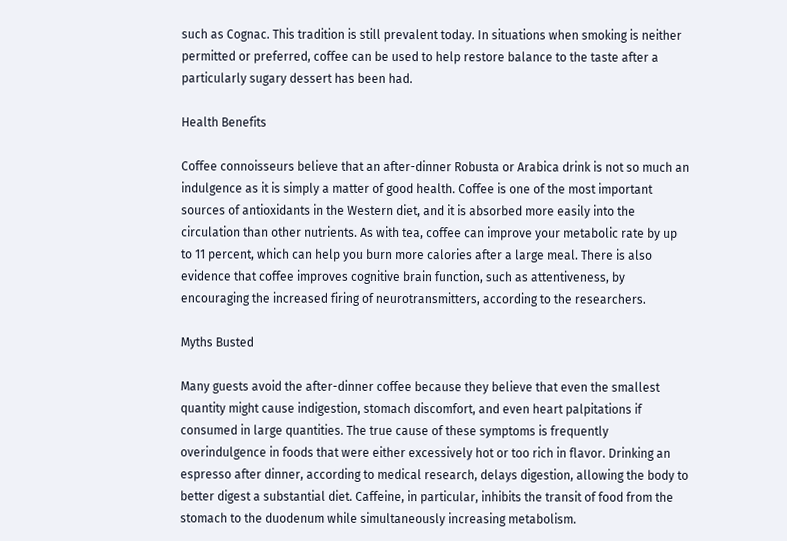such as Cognac. This tradition is still prevalent today. In situations when smoking is neither permitted or preferred, coffee can be used to help restore balance to the taste after a particularly sugary dessert has been had.

Health Benefits

Coffee connoisseurs believe that an after-dinner Robusta or Arabica drink is not so much an indulgence as it is simply a matter of good health. Coffee is one of the most important sources of antioxidants in the Western diet, and it is absorbed more easily into the circulation than other nutrients. As with tea, coffee can improve your metabolic rate by up to 11 percent, which can help you burn more calories after a large meal. There is also evidence that coffee improves cognitive brain function, such as attentiveness, by encouraging the increased firing of neurotransmitters, according to the researchers.

Myths Busted

Many guests avoid the after-dinner coffee because they believe that even the smallest quantity might cause indigestion, stomach discomfort, and even heart palpitations if consumed in large quantities. The true cause of these symptoms is frequently overindulgence in foods that were either excessively hot or too rich in flavor. Drinking an espresso after dinner, according to medical research, delays digestion, allowing the body to better digest a substantial diet. Caffeine, in particular, inhibits the transit of food from the stomach to the duodenum while simultaneously increasing metabolism.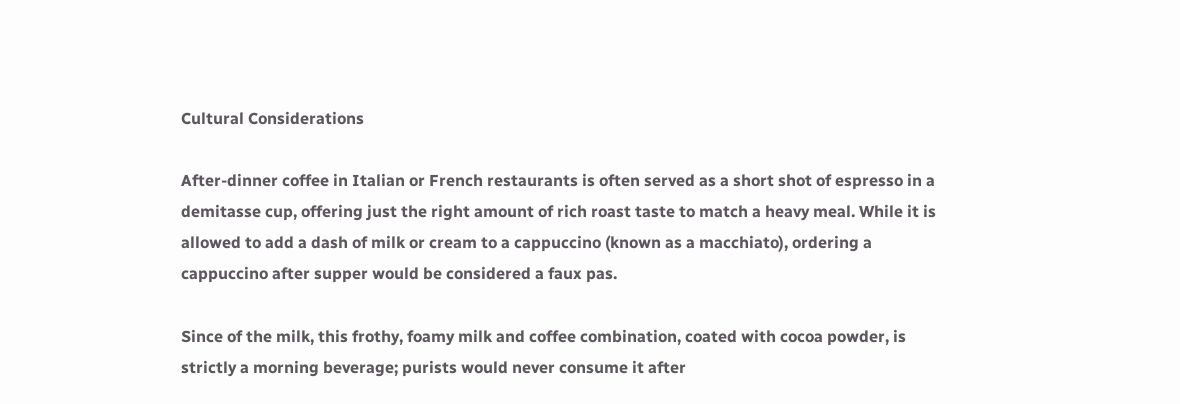Cultural Considerations

After-dinner coffee in Italian or French restaurants is often served as a short shot of espresso in a demitasse cup, offering just the right amount of rich roast taste to match a heavy meal. While it is allowed to add a dash of milk or cream to a cappuccino (known as a macchiato), ordering a cappuccino after supper would be considered a faux pas.

Since of the milk, this frothy, foamy milk and coffee combination, coated with cocoa powder, is strictly a morning beverage; purists would never consume it after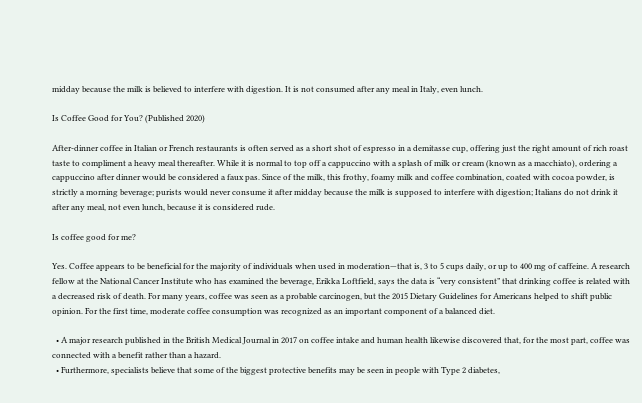midday because the milk is believed to interfere with digestion. It is not consumed after any meal in Italy, even lunch.

Is Coffee Good for You? (Published 2020)

After-dinner coffee in Italian or French restaurants is often served as a short shot of espresso in a demitasse cup, offering just the right amount of rich roast taste to compliment a heavy meal thereafter. While it is normal to top off a cappuccino with a splash of milk or cream (known as a macchiato), ordering a cappuccino after dinner would be considered a faux pas. Since of the milk, this frothy, foamy milk and coffee combination, coated with cocoa powder, is strictly a morning beverage; purists would never consume it after midday because the milk is supposed to interfere with digestion; Italians do not drink it after any meal, not even lunch, because it is considered rude.

Is coffee good for me?

Yes. Coffee appears to be beneficial for the majority of individuals when used in moderation—that is, 3 to 5 cups daily, or up to 400 mg of caffeine. A research fellow at the National Cancer Institute who has examined the beverage, Erikka Loftfield, says the data is “very consistent” that drinking coffee is related with a decreased risk of death. For many years, coffee was seen as a probable carcinogen, but the 2015 Dietary Guidelines for Americans helped to shift public opinion. For the first time, moderate coffee consumption was recognized as an important component of a balanced diet.

  • A major research published in the British Medical Journal in 2017 on coffee intake and human health likewise discovered that, for the most part, coffee was connected with a benefit rather than a hazard.
  • Furthermore, specialists believe that some of the biggest protective benefits may be seen in people with Type 2 diabetes,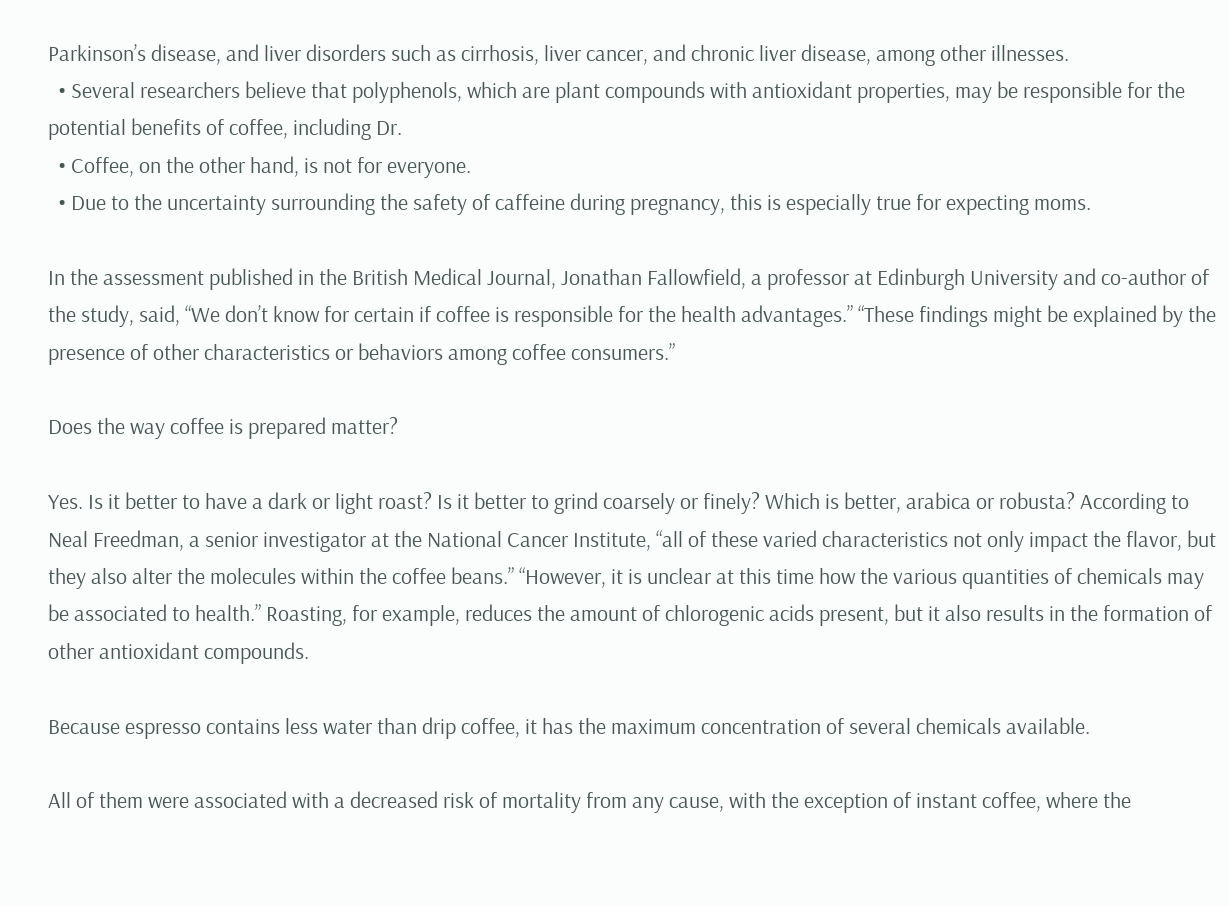Parkinson’s disease, and liver disorders such as cirrhosis, liver cancer, and chronic liver disease, among other illnesses.
  • Several researchers believe that polyphenols, which are plant compounds with antioxidant properties, may be responsible for the potential benefits of coffee, including Dr.
  • Coffee, on the other hand, is not for everyone.
  • Due to the uncertainty surrounding the safety of caffeine during pregnancy, this is especially true for expecting moms.

In the assessment published in the British Medical Journal, Jonathan Fallowfield, a professor at Edinburgh University and co-author of the study, said, “We don’t know for certain if coffee is responsible for the health advantages.” “These findings might be explained by the presence of other characteristics or behaviors among coffee consumers.”

Does the way coffee is prepared matter?

Yes. Is it better to have a dark or light roast? Is it better to grind coarsely or finely? Which is better, arabica or robusta? According to Neal Freedman, a senior investigator at the National Cancer Institute, “all of these varied characteristics not only impact the flavor, but they also alter the molecules within the coffee beans.” “However, it is unclear at this time how the various quantities of chemicals may be associated to health.” Roasting, for example, reduces the amount of chlorogenic acids present, but it also results in the formation of other antioxidant compounds.

Because espresso contains less water than drip coffee, it has the maximum concentration of several chemicals available.

All of them were associated with a decreased risk of mortality from any cause, with the exception of instant coffee, where the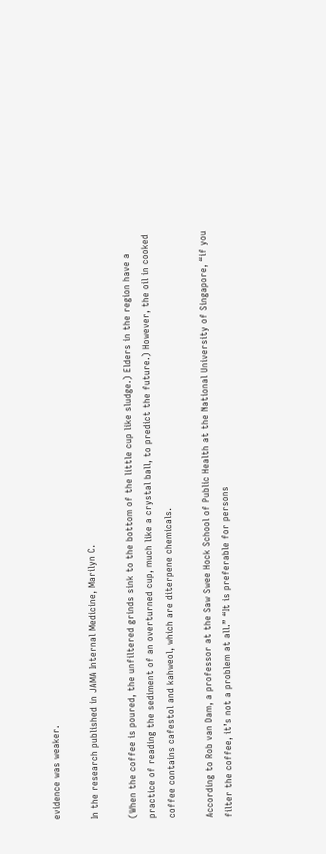evidence was weaker.

In the research published in JAMA Internal Medicine, Marilyn C.

(When the coffee is poured, the unfiltered grinds sink to the bottom of the little cup like sludge.) Elders in the region have a practice of reading the sediment of an overturned cup, much like a crystal ball, to predict the future.) However, the oil in cooked coffee contains cafestol and kahweol, which are diterpene chemicals.

According to Rob van Dam, a professor at the Saw Swee Hock School of Public Health at the National University of Singapore, “if you filter the coffee, it’s not a problem at all.” “It is preferable for persons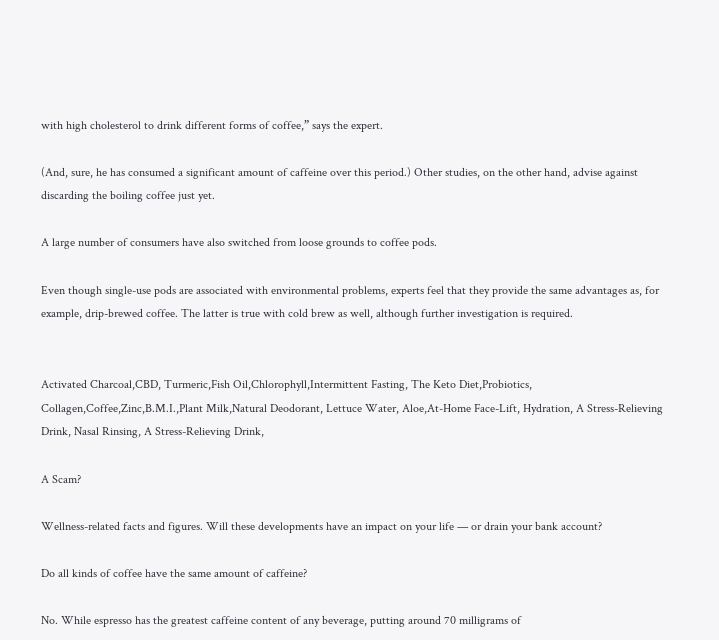with high cholesterol to drink different forms of coffee,” says the expert.

(And, sure, he has consumed a significant amount of caffeine over this period.) Other studies, on the other hand, advise against discarding the boiling coffee just yet.

A large number of consumers have also switched from loose grounds to coffee pods.

Even though single-use pods are associated with environmental problems, experts feel that they provide the same advantages as, for example, drip-brewed coffee. The latter is true with cold brew as well, although further investigation is required.


Activated Charcoal,CBD, Turmeric,Fish Oil,Chlorophyll,Intermittent Fasting, The Keto Diet,Probiotics, Collagen,Coffee,Zinc,B.M.I.,Plant Milk,Natural Deodorant, Lettuce Water, Aloe,At-Home Face-Lift, Hydration, A Stress-Relieving Drink, Nasal Rinsing, A Stress-Relieving Drink,

A Scam?

Wellness-related facts and figures. Will these developments have an impact on your life — or drain your bank account?

Do all kinds of coffee have the same amount of caffeine?

No. While espresso has the greatest caffeine content of any beverage, putting around 70 milligrams of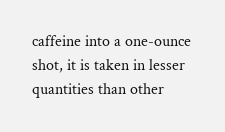caffeine into a one-ounce shot, it is taken in lesser quantities than other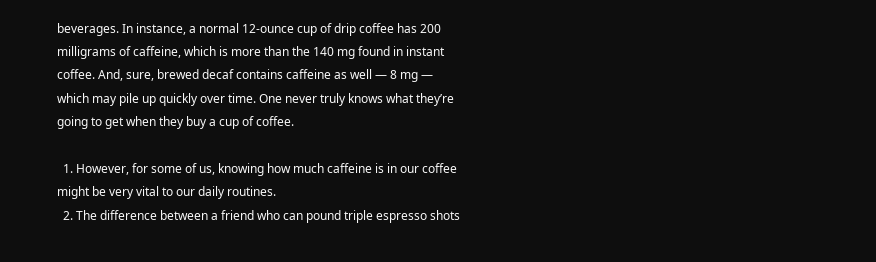beverages. In instance, a normal 12-ounce cup of drip coffee has 200 milligrams of caffeine, which is more than the 140 mg found in instant coffee. And, sure, brewed decaf contains caffeine as well — 8 mg — which may pile up quickly over time. One never truly knows what they’re going to get when they buy a cup of coffee.

  1. However, for some of us, knowing how much caffeine is in our coffee might be very vital to our daily routines.
  2. The difference between a friend who can pound triple espresso shots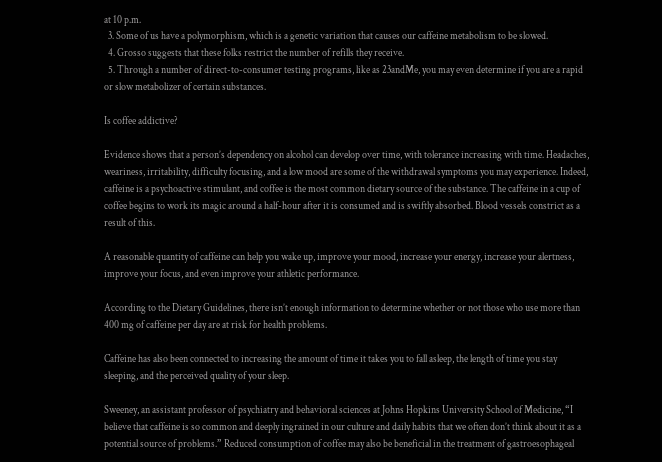at 10 p.m.
  3. Some of us have a polymorphism, which is a genetic variation that causes our caffeine metabolism to be slowed.
  4. Grosso suggests that these folks restrict the number of refills they receive.
  5. Through a number of direct-to-consumer testing programs, like as 23andMe, you may even determine if you are a rapid or slow metabolizer of certain substances.

Is coffee addictive?

Evidence shows that a person’s dependency on alcohol can develop over time, with tolerance increasing with time. Headaches, weariness, irritability, difficulty focusing, and a low mood are some of the withdrawal symptoms you may experience. Indeed, caffeine is a psychoactive stimulant, and coffee is the most common dietary source of the substance. The caffeine in a cup of coffee begins to work its magic around a half-hour after it is consumed and is swiftly absorbed. Blood vessels constrict as a result of this.

A reasonable quantity of caffeine can help you wake up, improve your mood, increase your energy, increase your alertness, improve your focus, and even improve your athletic performance.

According to the Dietary Guidelines, there isn’t enough information to determine whether or not those who use more than 400 mg of caffeine per day are at risk for health problems.

Caffeine has also been connected to increasing the amount of time it takes you to fall asleep, the length of time you stay sleeping, and the perceived quality of your sleep.

Sweeney, an assistant professor of psychiatry and behavioral sciences at Johns Hopkins University School of Medicine, “I believe that caffeine is so common and deeply ingrained in our culture and daily habits that we often don’t think about it as a potential source of problems.” Reduced consumption of coffee may also be beneficial in the treatment of gastroesophageal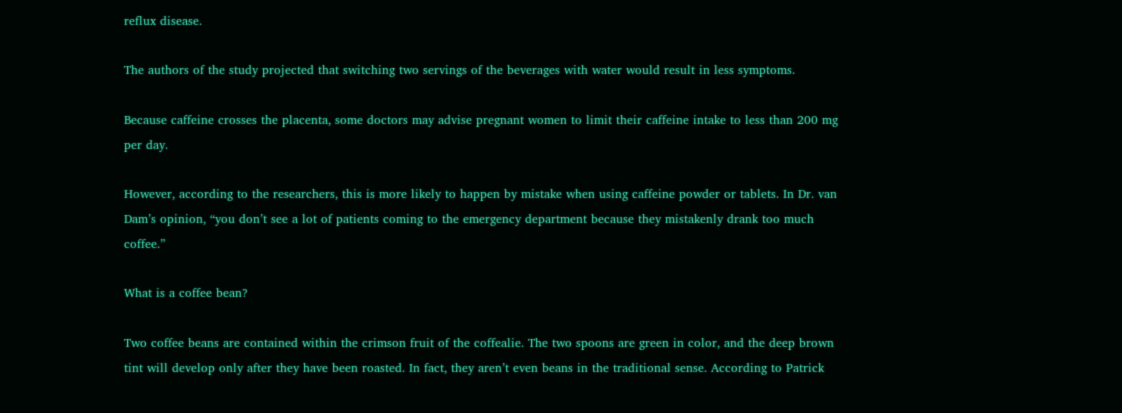reflux disease.

The authors of the study projected that switching two servings of the beverages with water would result in less symptoms.

Because caffeine crosses the placenta, some doctors may advise pregnant women to limit their caffeine intake to less than 200 mg per day.

However, according to the researchers, this is more likely to happen by mistake when using caffeine powder or tablets. In Dr. van Dam’s opinion, “you don’t see a lot of patients coming to the emergency department because they mistakenly drank too much coffee.”

What is a coffee bean?

Two coffee beans are contained within the crimson fruit of the coffealie. The two spoons are green in color, and the deep brown tint will develop only after they have been roasted. In fact, they aren’t even beans in the traditional sense. According to Patrick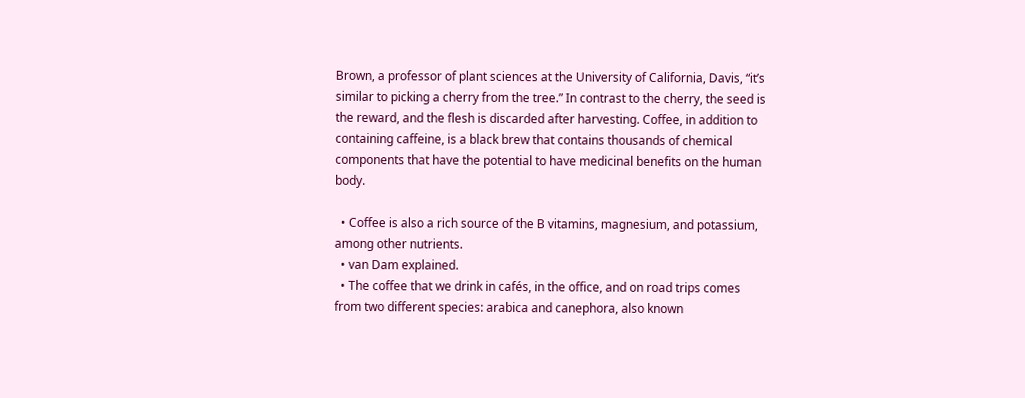Brown, a professor of plant sciences at the University of California, Davis, “it’s similar to picking a cherry from the tree.” In contrast to the cherry, the seed is the reward, and the flesh is discarded after harvesting. Coffee, in addition to containing caffeine, is a black brew that contains thousands of chemical components that have the potential to have medicinal benefits on the human body.

  • Coffee is also a rich source of the B vitamins, magnesium, and potassium, among other nutrients.
  • van Dam explained.
  • The coffee that we drink in cafés, in the office, and on road trips comes from two different species: arabica and canephora, also known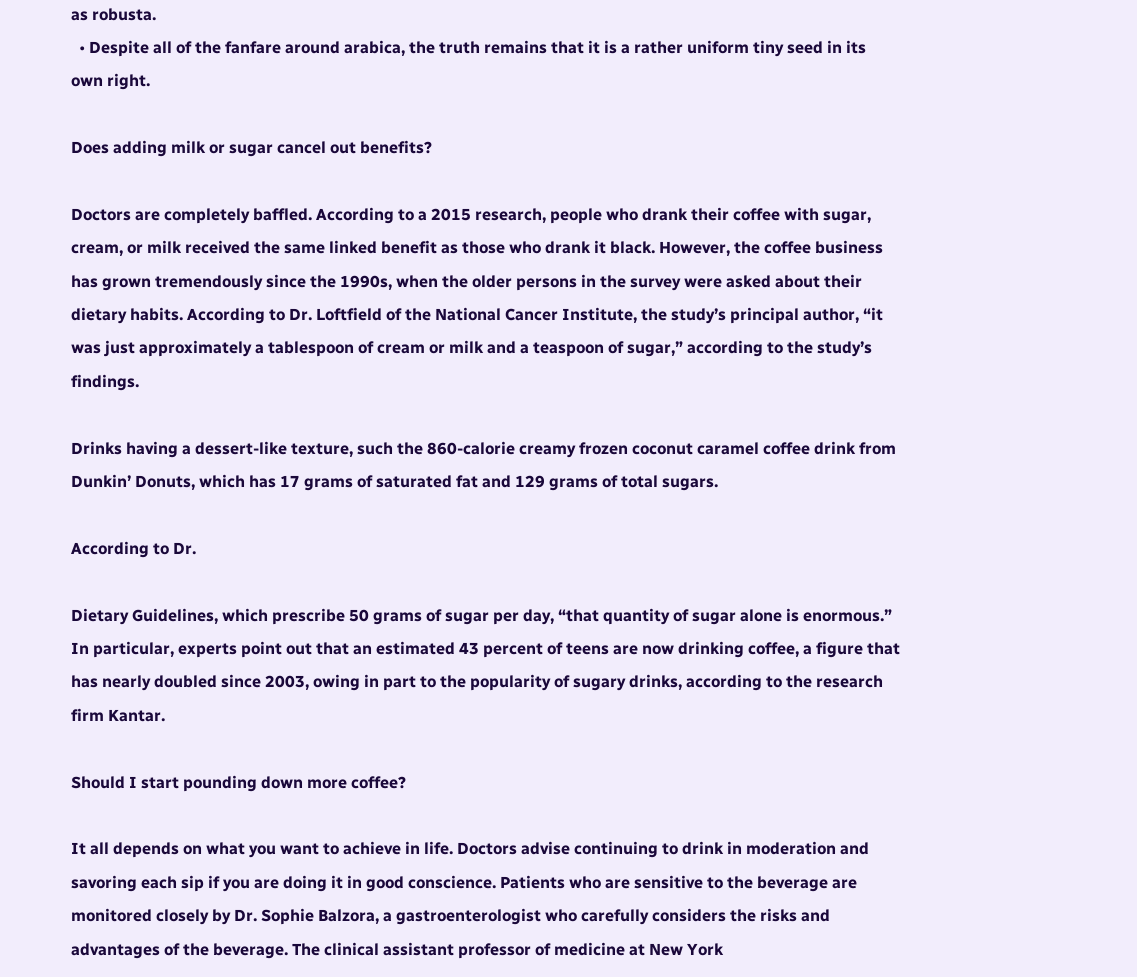as robusta.
  • Despite all of the fanfare around arabica, the truth remains that it is a rather uniform tiny seed in its own right.

Does adding milk or sugar cancel out benefits?

Doctors are completely baffled. According to a 2015 research, people who drank their coffee with sugar, cream, or milk received the same linked benefit as those who drank it black. However, the coffee business has grown tremendously since the 1990s, when the older persons in the survey were asked about their dietary habits. According to Dr. Loftfield of the National Cancer Institute, the study’s principal author, “it was just approximately a tablespoon of cream or milk and a teaspoon of sugar,” according to the study’s findings.

Drinks having a dessert-like texture, such the 860-calorie creamy frozen coconut caramel coffee drink from Dunkin’ Donuts, which has 17 grams of saturated fat and 129 grams of total sugars.

According to Dr.

Dietary Guidelines, which prescribe 50 grams of sugar per day, “that quantity of sugar alone is enormous.” In particular, experts point out that an estimated 43 percent of teens are now drinking coffee, a figure that has nearly doubled since 2003, owing in part to the popularity of sugary drinks, according to the research firm Kantar.

Should I start pounding down more coffee?

It all depends on what you want to achieve in life. Doctors advise continuing to drink in moderation and savoring each sip if you are doing it in good conscience. Patients who are sensitive to the beverage are monitored closely by Dr. Sophie Balzora, a gastroenterologist who carefully considers the risks and advantages of the beverage. The clinical assistant professor of medicine at New York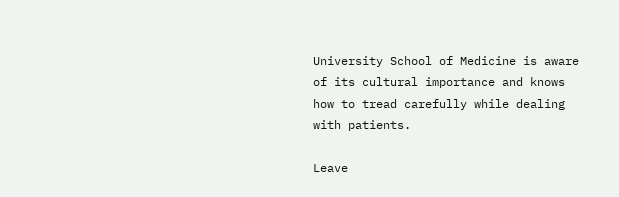University School of Medicine is aware of its cultural importance and knows how to tread carefully while dealing with patients.

Leave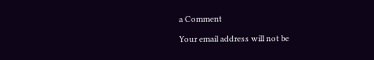a Comment

Your email address will not be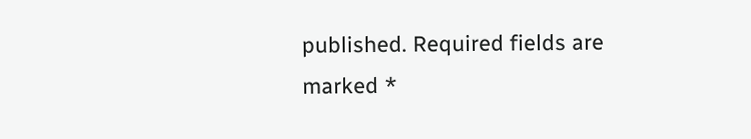published. Required fields are marked *